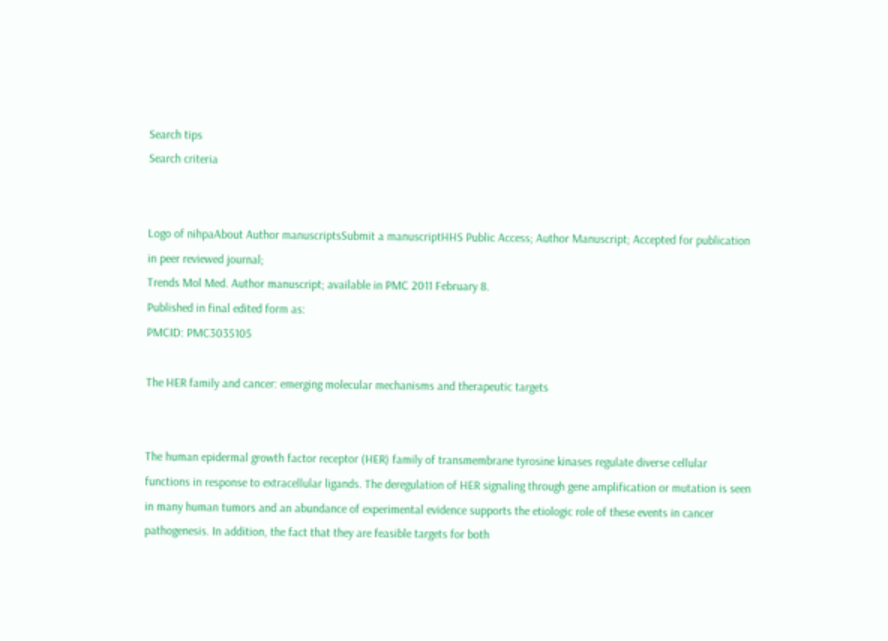Search tips
Search criteria


Logo of nihpaAbout Author manuscriptsSubmit a manuscriptHHS Public Access; Author Manuscript; Accepted for publication in peer reviewed journal;
Trends Mol Med. Author manuscript; available in PMC 2011 February 8.
Published in final edited form as:
PMCID: PMC3035105

The HER family and cancer: emerging molecular mechanisms and therapeutic targets


The human epidermal growth factor receptor (HER) family of transmembrane tyrosine kinases regulate diverse cellular functions in response to extracellular ligands. The deregulation of HER signaling through gene amplification or mutation is seen in many human tumors and an abundance of experimental evidence supports the etiologic role of these events in cancer pathogenesis. In addition, the fact that they are feasible targets for both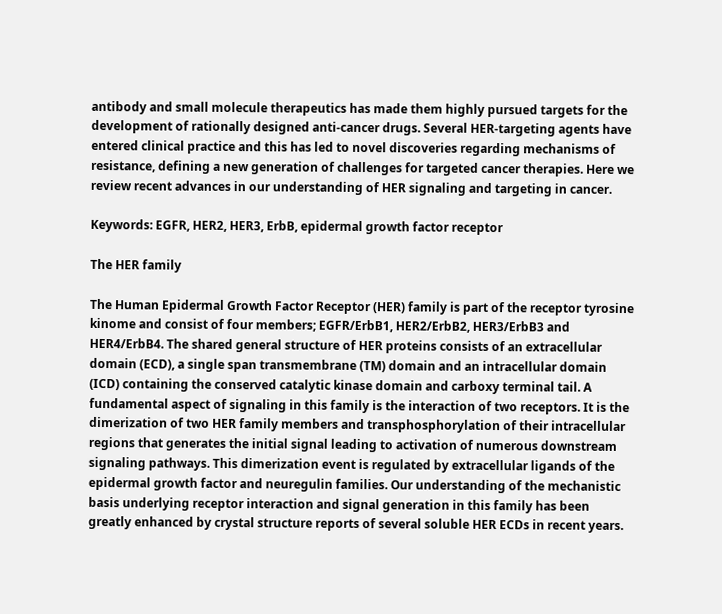antibody and small molecule therapeutics has made them highly pursued targets for the development of rationally designed anti-cancer drugs. Several HER-targeting agents have entered clinical practice and this has led to novel discoveries regarding mechanisms of resistance, defining a new generation of challenges for targeted cancer therapies. Here we review recent advances in our understanding of HER signaling and targeting in cancer.

Keywords: EGFR, HER2, HER3, ErbB, epidermal growth factor receptor

The HER family

The Human Epidermal Growth Factor Receptor (HER) family is part of the receptor tyrosine kinome and consist of four members; EGFR/ErbB1, HER2/ErbB2, HER3/ErbB3 and HER4/ErbB4. The shared general structure of HER proteins consists of an extracellular domain (ECD), a single span transmembrane (TM) domain and an intracellular domain (ICD) containing the conserved catalytic kinase domain and carboxy terminal tail. A fundamental aspect of signaling in this family is the interaction of two receptors. It is the dimerization of two HER family members and transphosphorylation of their intracellular regions that generates the initial signal leading to activation of numerous downstream signaling pathways. This dimerization event is regulated by extracellular ligands of the epidermal growth factor and neuregulin families. Our understanding of the mechanistic basis underlying receptor interaction and signal generation in this family has been greatly enhanced by crystal structure reports of several soluble HER ECDs in recent years.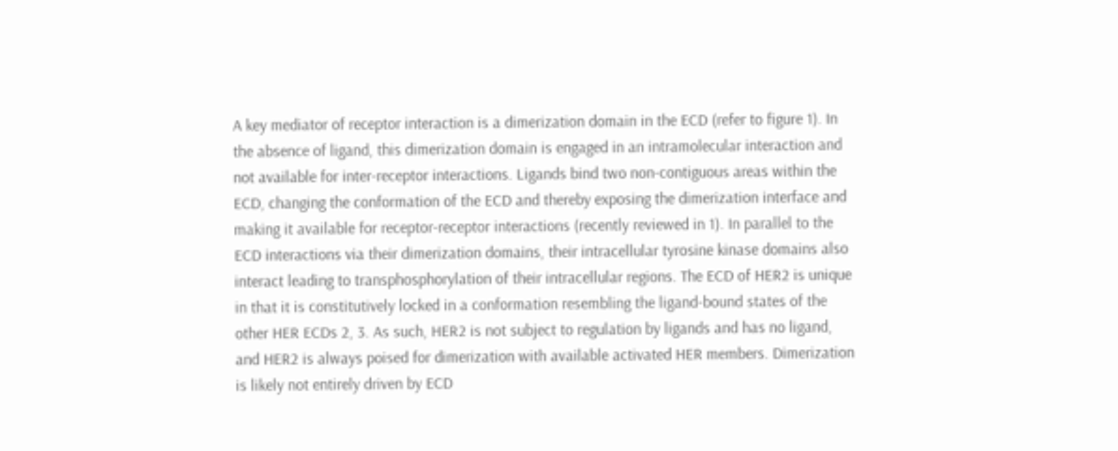A key mediator of receptor interaction is a dimerization domain in the ECD (refer to figure 1). In the absence of ligand, this dimerization domain is engaged in an intramolecular interaction and not available for inter-receptor interactions. Ligands bind two non-contiguous areas within the ECD, changing the conformation of the ECD and thereby exposing the dimerization interface and making it available for receptor-receptor interactions (recently reviewed in 1). In parallel to the ECD interactions via their dimerization domains, their intracellular tyrosine kinase domains also interact leading to transphosphorylation of their intracellular regions. The ECD of HER2 is unique in that it is constitutively locked in a conformation resembling the ligand-bound states of the other HER ECDs 2, 3. As such, HER2 is not subject to regulation by ligands and has no ligand, and HER2 is always poised for dimerization with available activated HER members. Dimerization is likely not entirely driven by ECD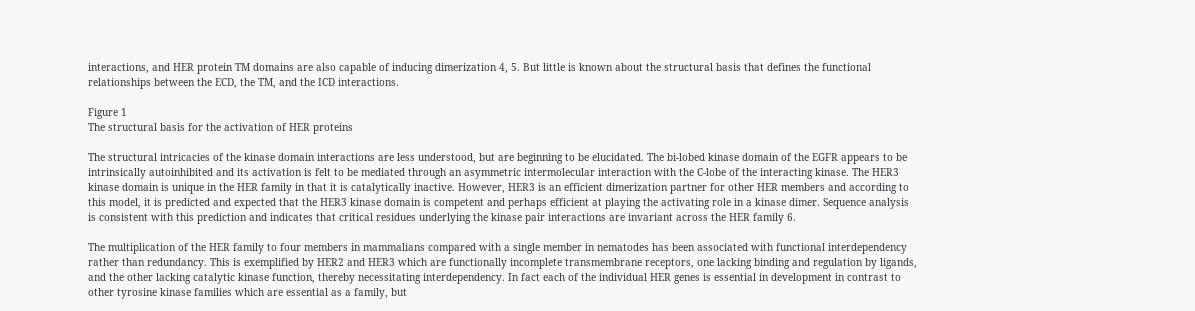interactions, and HER protein TM domains are also capable of inducing dimerization 4, 5. But little is known about the structural basis that defines the functional relationships between the ECD, the TM, and the ICD interactions.

Figure 1
The structural basis for the activation of HER proteins

The structural intricacies of the kinase domain interactions are less understood, but are beginning to be elucidated. The bi-lobed kinase domain of the EGFR appears to be intrinsically autoinhibited and its activation is felt to be mediated through an asymmetric intermolecular interaction with the C-lobe of the interacting kinase. The HER3 kinase domain is unique in the HER family in that it is catalytically inactive. However, HER3 is an efficient dimerization partner for other HER members and according to this model, it is predicted and expected that the HER3 kinase domain is competent and perhaps efficient at playing the activating role in a kinase dimer. Sequence analysis is consistent with this prediction and indicates that critical residues underlying the kinase pair interactions are invariant across the HER family 6.

The multiplication of the HER family to four members in mammalians compared with a single member in nematodes has been associated with functional interdependency rather than redundancy. This is exemplified by HER2 and HER3 which are functionally incomplete transmembrane receptors, one lacking binding and regulation by ligands, and the other lacking catalytic kinase function, thereby necessitating interdependency. In fact each of the individual HER genes is essential in development in contrast to other tyrosine kinase families which are essential as a family, but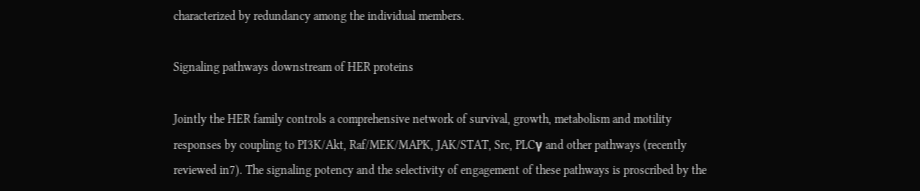characterized by redundancy among the individual members.

Signaling pathways downstream of HER proteins

Jointly the HER family controls a comprehensive network of survival, growth, metabolism and motility responses by coupling to PI3K/Akt, Raf/MEK/MAPK, JAK/STAT, Src, PLCγ and other pathways (recently reviewed in7). The signaling potency and the selectivity of engagement of these pathways is proscribed by the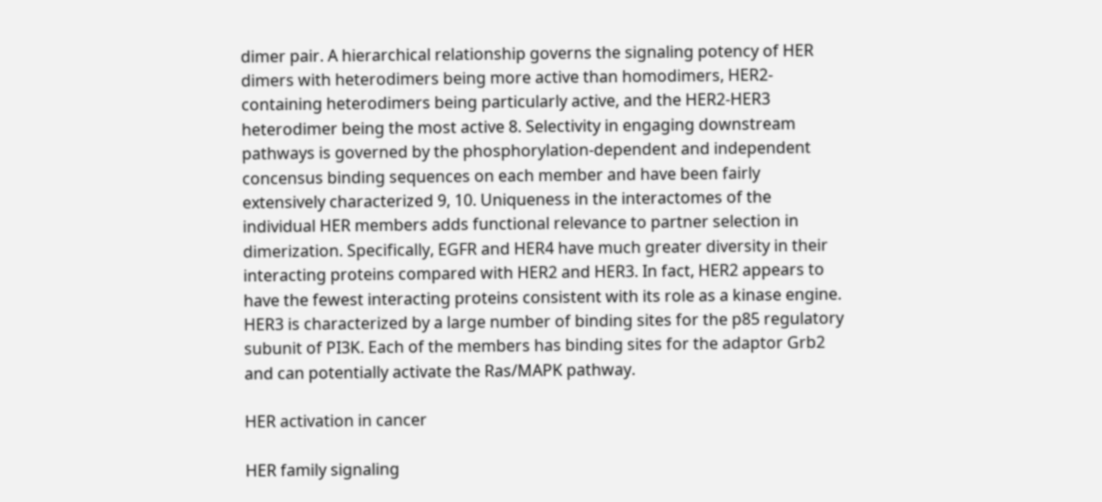dimer pair. A hierarchical relationship governs the signaling potency of HER dimers with heterodimers being more active than homodimers, HER2-containing heterodimers being particularly active, and the HER2-HER3 heterodimer being the most active 8. Selectivity in engaging downstream pathways is governed by the phosphorylation-dependent and independent concensus binding sequences on each member and have been fairly extensively characterized 9, 10. Uniqueness in the interactomes of the individual HER members adds functional relevance to partner selection in dimerization. Specifically, EGFR and HER4 have much greater diversity in their interacting proteins compared with HER2 and HER3. In fact, HER2 appears to have the fewest interacting proteins consistent with its role as a kinase engine. HER3 is characterized by a large number of binding sites for the p85 regulatory subunit of PI3K. Each of the members has binding sites for the adaptor Grb2 and can potentially activate the Ras/MAPK pathway.

HER activation in cancer

HER family signaling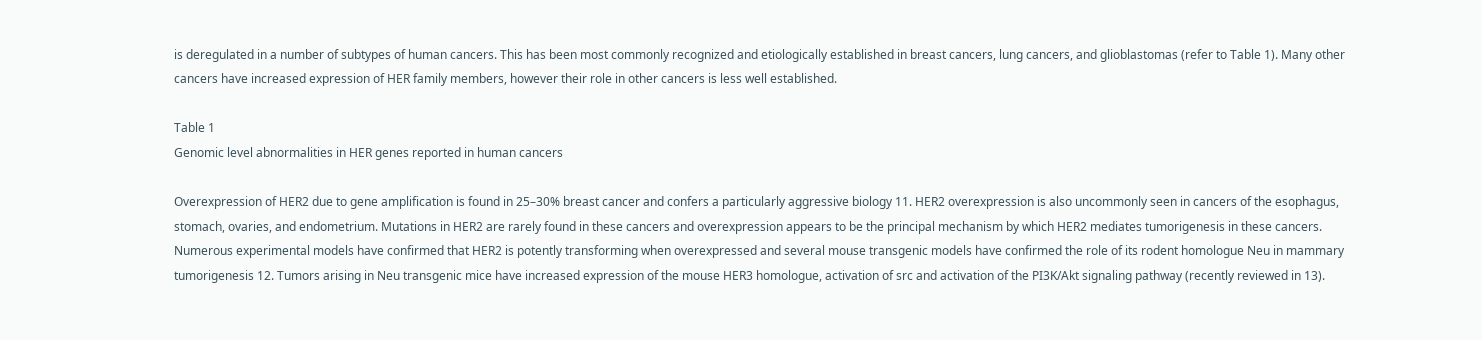is deregulated in a number of subtypes of human cancers. This has been most commonly recognized and etiologically established in breast cancers, lung cancers, and glioblastomas (refer to Table 1). Many other cancers have increased expression of HER family members, however their role in other cancers is less well established.

Table 1
Genomic level abnormalities in HER genes reported in human cancers

Overexpression of HER2 due to gene amplification is found in 25–30% breast cancer and confers a particularly aggressive biology 11. HER2 overexpression is also uncommonly seen in cancers of the esophagus, stomach, ovaries, and endometrium. Mutations in HER2 are rarely found in these cancers and overexpression appears to be the principal mechanism by which HER2 mediates tumorigenesis in these cancers. Numerous experimental models have confirmed that HER2 is potently transforming when overexpressed and several mouse transgenic models have confirmed the role of its rodent homologue Neu in mammary tumorigenesis 12. Tumors arising in Neu transgenic mice have increased expression of the mouse HER3 homologue, activation of src and activation of the PI3K/Akt signaling pathway (recently reviewed in 13).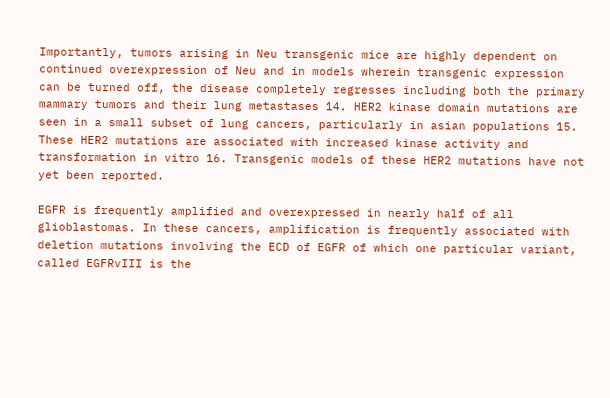Importantly, tumors arising in Neu transgenic mice are highly dependent on continued overexpression of Neu and in models wherein transgenic expression can be turned off, the disease completely regresses including both the primary mammary tumors and their lung metastases 14. HER2 kinase domain mutations are seen in a small subset of lung cancers, particularly in asian populations 15. These HER2 mutations are associated with increased kinase activity and transformation in vitro 16. Transgenic models of these HER2 mutations have not yet been reported.

EGFR is frequently amplified and overexpressed in nearly half of all glioblastomas. In these cancers, amplification is frequently associated with deletion mutations involving the ECD of EGFR of which one particular variant, called EGFRvIII is the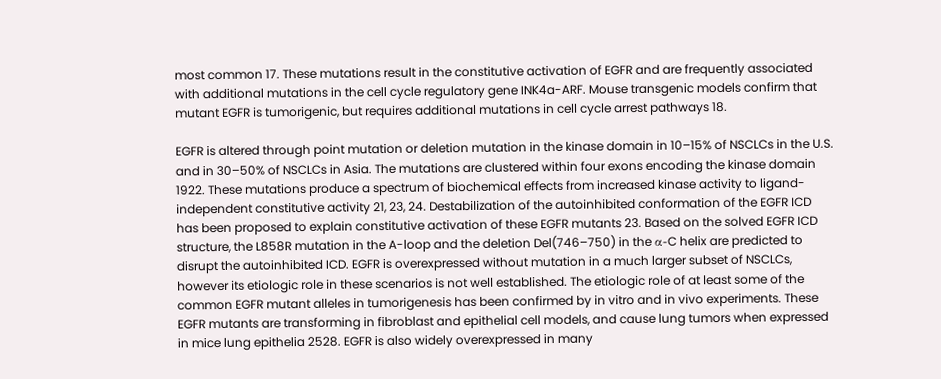most common 17. These mutations result in the constitutive activation of EGFR and are frequently associated with additional mutations in the cell cycle regulatory gene INK4a-ARF. Mouse transgenic models confirm that mutant EGFR is tumorigenic, but requires additional mutations in cell cycle arrest pathways 18.

EGFR is altered through point mutation or deletion mutation in the kinase domain in 10–15% of NSCLCs in the U.S. and in 30–50% of NSCLCs in Asia. The mutations are clustered within four exons encoding the kinase domain 1922. These mutations produce a spectrum of biochemical effects from increased kinase activity to ligand-independent constitutive activity 21, 23, 24. Destabilization of the autoinhibited conformation of the EGFR ICD has been proposed to explain constitutive activation of these EGFR mutants 23. Based on the solved EGFR ICD structure, the L858R mutation in the A-loop and the deletion Del(746–750) in the α-C helix are predicted to disrupt the autoinhibited ICD. EGFR is overexpressed without mutation in a much larger subset of NSCLCs, however its etiologic role in these scenarios is not well established. The etiologic role of at least some of the common EGFR mutant alleles in tumorigenesis has been confirmed by in vitro and in vivo experiments. These EGFR mutants are transforming in fibroblast and epithelial cell models, and cause lung tumors when expressed in mice lung epithelia 2528. EGFR is also widely overexpressed in many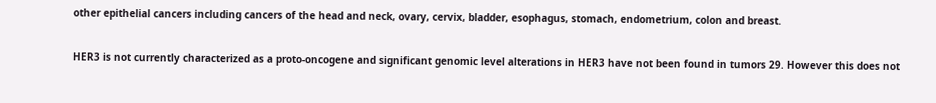other epithelial cancers including cancers of the head and neck, ovary, cervix, bladder, esophagus, stomach, endometrium, colon and breast.

HER3 is not currently characterized as a proto-oncogene and significant genomic level alterations in HER3 have not been found in tumors 29. However this does not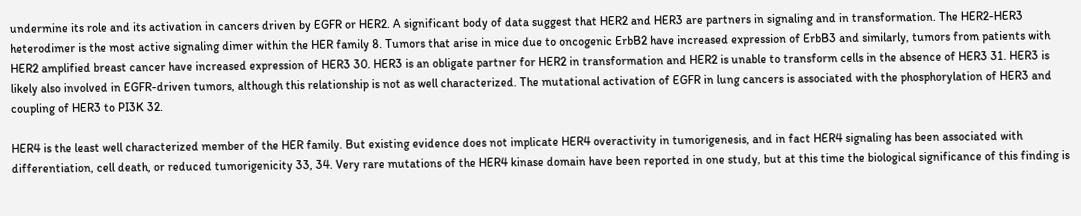undermine its role and its activation in cancers driven by EGFR or HER2. A significant body of data suggest that HER2 and HER3 are partners in signaling and in transformation. The HER2-HER3 heterodimer is the most active signaling dimer within the HER family 8. Tumors that arise in mice due to oncogenic ErbB2 have increased expression of ErbB3 and similarly, tumors from patients with HER2 amplified breast cancer have increased expression of HER3 30. HER3 is an obligate partner for HER2 in transformation and HER2 is unable to transform cells in the absence of HER3 31. HER3 is likely also involved in EGFR-driven tumors, although this relationship is not as well characterized. The mutational activation of EGFR in lung cancers is associated with the phosphorylation of HER3 and coupling of HER3 to PI3K 32.

HER4 is the least well characterized member of the HER family. But existing evidence does not implicate HER4 overactivity in tumorigenesis, and in fact HER4 signaling has been associated with differentiation, cell death, or reduced tumorigenicity 33, 34. Very rare mutations of the HER4 kinase domain have been reported in one study, but at this time the biological significance of this finding is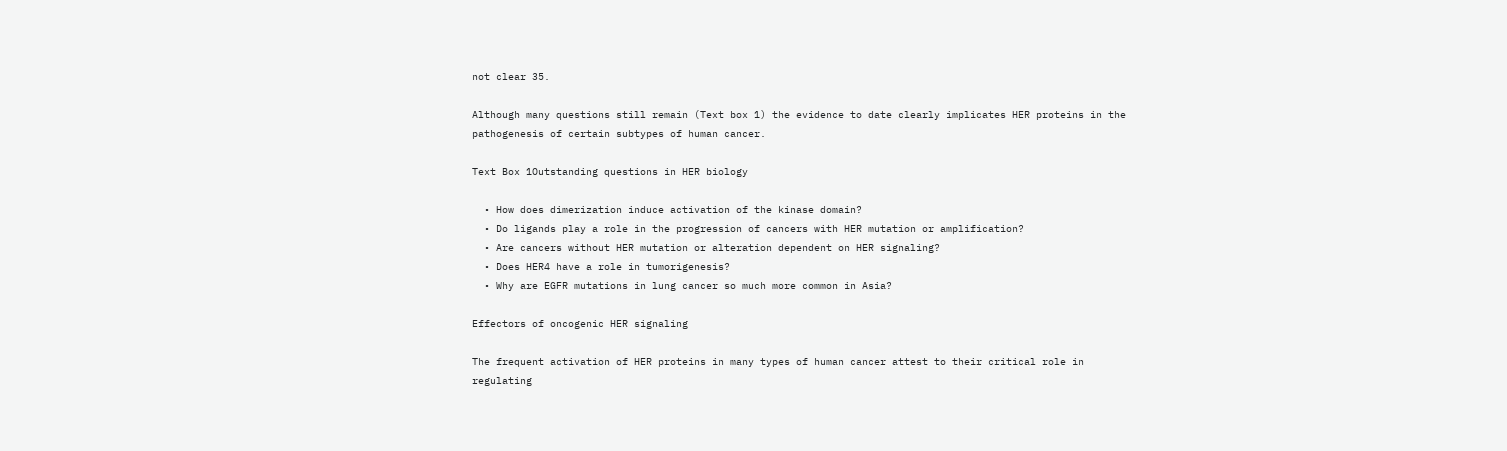not clear 35.

Although many questions still remain (Text box 1) the evidence to date clearly implicates HER proteins in the pathogenesis of certain subtypes of human cancer.

Text Box 1Outstanding questions in HER biology

  • How does dimerization induce activation of the kinase domain?
  • Do ligands play a role in the progression of cancers with HER mutation or amplification?
  • Are cancers without HER mutation or alteration dependent on HER signaling?
  • Does HER4 have a role in tumorigenesis?
  • Why are EGFR mutations in lung cancer so much more common in Asia?

Effectors of oncogenic HER signaling

The frequent activation of HER proteins in many types of human cancer attest to their critical role in regulating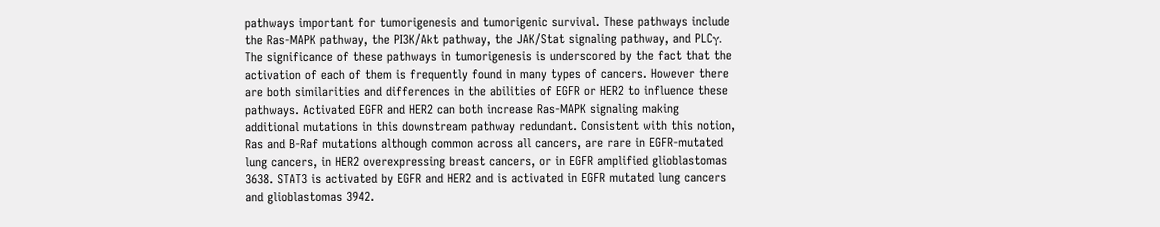pathways important for tumorigenesis and tumorigenic survival. These pathways include the Ras-MAPK pathway, the PI3K/Akt pathway, the JAK/Stat signaling pathway, and PLCγ. The significance of these pathways in tumorigenesis is underscored by the fact that the activation of each of them is frequently found in many types of cancers. However there are both similarities and differences in the abilities of EGFR or HER2 to influence these pathways. Activated EGFR and HER2 can both increase Ras-MAPK signaling making additional mutations in this downstream pathway redundant. Consistent with this notion, Ras and B-Raf mutations although common across all cancers, are rare in EGFR-mutated lung cancers, in HER2 overexpressing breast cancers, or in EGFR amplified glioblastomas 3638. STAT3 is activated by EGFR and HER2 and is activated in EGFR mutated lung cancers and glioblastomas 3942.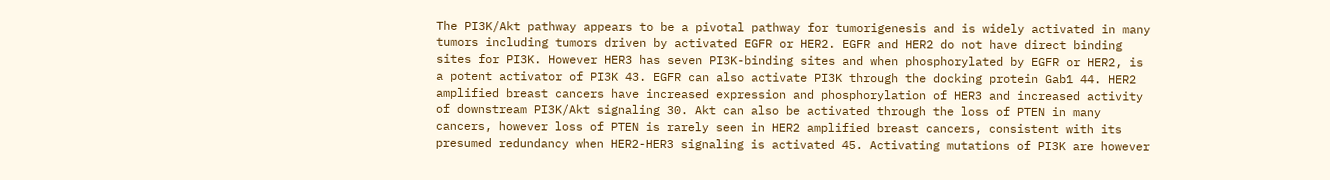The PI3K/Akt pathway appears to be a pivotal pathway for tumorigenesis and is widely activated in many tumors including tumors driven by activated EGFR or HER2. EGFR and HER2 do not have direct binding sites for PI3K. However HER3 has seven PI3K-binding sites and when phosphorylated by EGFR or HER2, is a potent activator of PI3K 43. EGFR can also activate PI3K through the docking protein Gab1 44. HER2 amplified breast cancers have increased expression and phosphorylation of HER3 and increased activity of downstream PI3K/Akt signaling 30. Akt can also be activated through the loss of PTEN in many cancers, however loss of PTEN is rarely seen in HER2 amplified breast cancers, consistent with its presumed redundancy when HER2-HER3 signaling is activated 45. Activating mutations of PI3K are however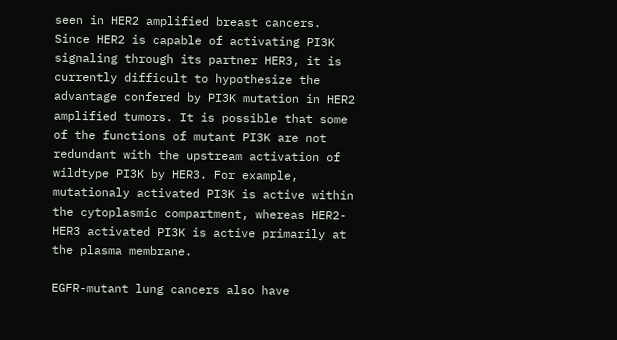seen in HER2 amplified breast cancers. Since HER2 is capable of activating PI3K signaling through its partner HER3, it is currently difficult to hypothesize the advantage confered by PI3K mutation in HER2 amplified tumors. It is possible that some of the functions of mutant PI3K are not redundant with the upstream activation of wildtype PI3K by HER3. For example, mutationaly activated PI3K is active within the cytoplasmic compartment, whereas HER2-HER3 activated PI3K is active primarily at the plasma membrane.

EGFR-mutant lung cancers also have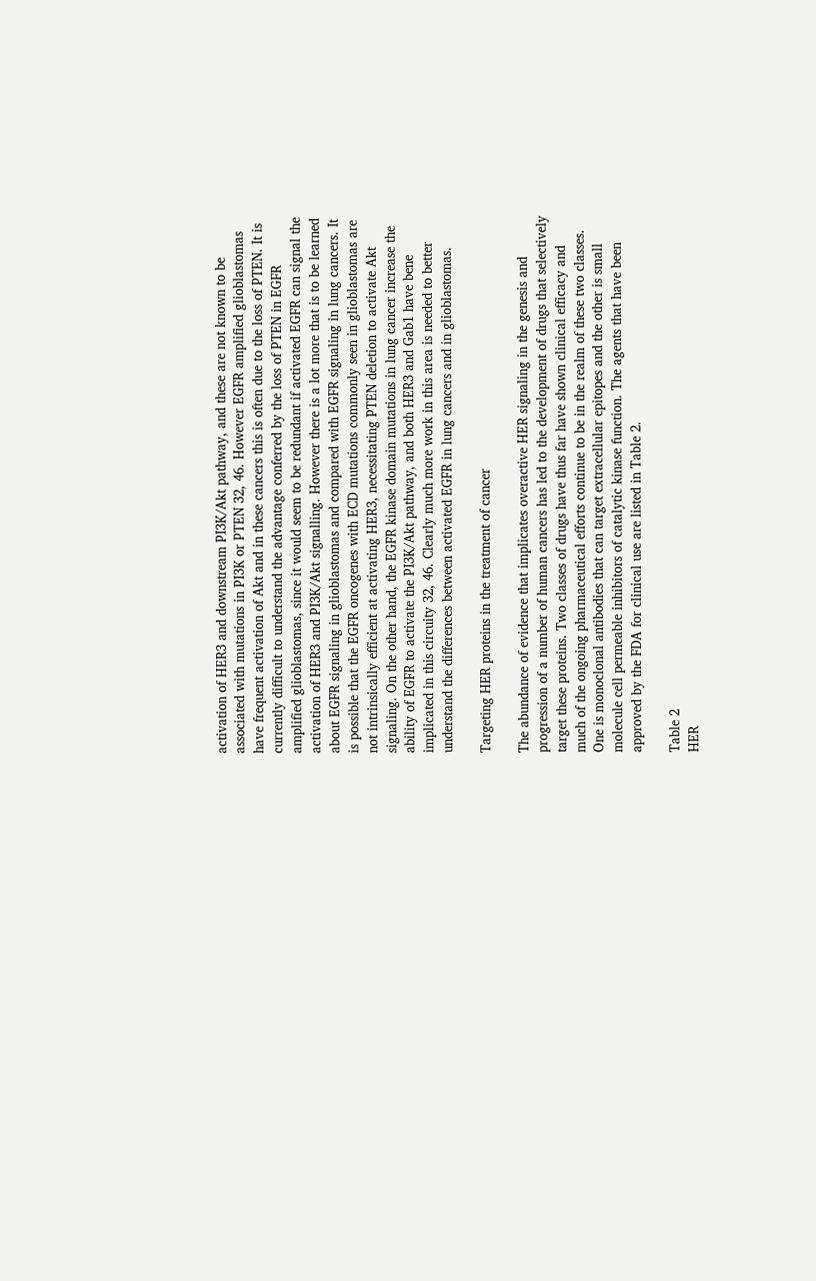activation of HER3 and downstream PI3K/Akt pathway, and these are not known to be associated with mutations in PI3K or PTEN 32, 46. However EGFR amplified glioblastomas have frequent activation of Akt and in these cancers this is often due to the loss of PTEN. It is currently difficult to understand the advantage conferred by the loss of PTEN in EGFR amplified glioblastomas, since it would seem to be redundant if activated EGFR can signal the activation of HER3 and PI3K/Akt signalling. However there is a lot more that is to be learned about EGFR signaling in glioblastomas and compared with EGFR signaling in lung cancers. It is possible that the EGFR oncogenes with ECD mutations commonly seen in glioblastomas are not intrinsically efficient at activating HER3, necessitating PTEN deletion to activate Akt signaling. On the other hand, the EGFR kinase domain mutations in lung cancer increase the ability of EGFR to activate the PI3K/Akt pathway, and both HER3 and Gab1 have bene implicated in this circuity 32, 46. Clearly much more work in this area is needed to better understand the differences between activated EGFR in lung cancers and in glioblastomas.

Targeting HER proteins in the treatment of cancer

The abundance of evidence that implicates overactive HER signaling in the genesis and progression of a number of human cancers has led to the development of drugs that selectively target these proteins. Two classes of drugs have thus far have shown clinical efficacy and much of the ongoing pharmaceutical efforts continue to be in the realm of these two classes. One is monoclonal antibodies that can target extracellular epitopes and the other is small molecule cell permeable inhibitors of catalytic kinase function. The agents that have been approved by the FDA for clinical use are listed in Table 2.

Table 2
HER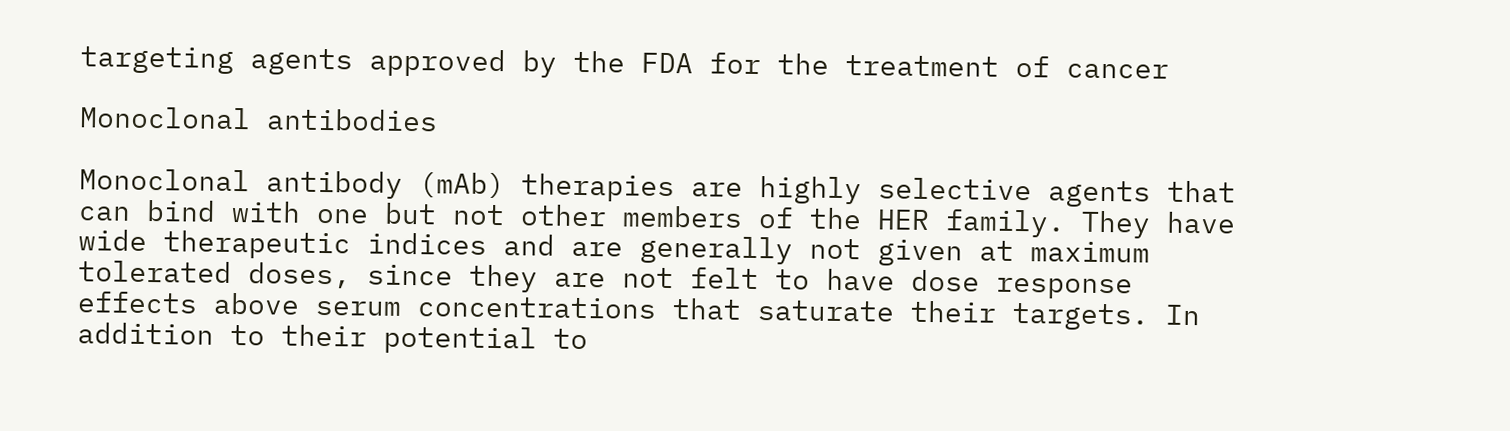targeting agents approved by the FDA for the treatment of cancer

Monoclonal antibodies

Monoclonal antibody (mAb) therapies are highly selective agents that can bind with one but not other members of the HER family. They have wide therapeutic indices and are generally not given at maximum tolerated doses, since they are not felt to have dose response effects above serum concentrations that saturate their targets. In addition to their potential to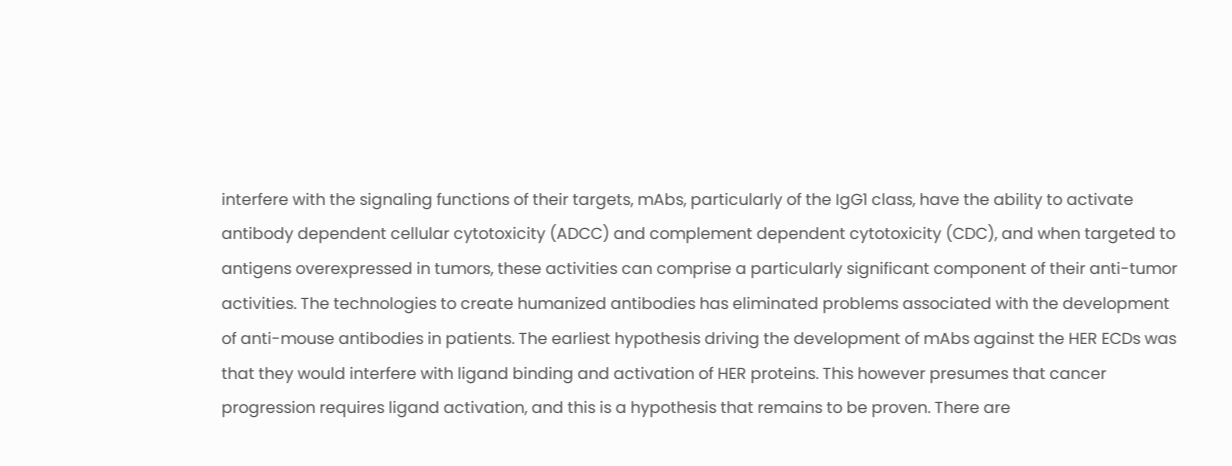interfere with the signaling functions of their targets, mAbs, particularly of the IgG1 class, have the ability to activate antibody dependent cellular cytotoxicity (ADCC) and complement dependent cytotoxicity (CDC), and when targeted to antigens overexpressed in tumors, these activities can comprise a particularly significant component of their anti-tumor activities. The technologies to create humanized antibodies has eliminated problems associated with the development of anti-mouse antibodies in patients. The earliest hypothesis driving the development of mAbs against the HER ECDs was that they would interfere with ligand binding and activation of HER proteins. This however presumes that cancer progression requires ligand activation, and this is a hypothesis that remains to be proven. There are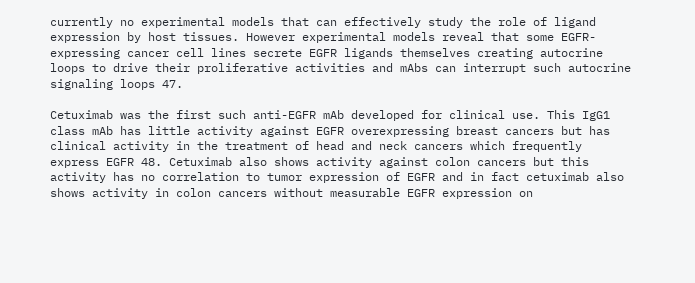currently no experimental models that can effectively study the role of ligand expression by host tissues. However experimental models reveal that some EGFR-expressing cancer cell lines secrete EGFR ligands themselves creating autocrine loops to drive their proliferative activities and mAbs can interrupt such autocrine signaling loops 47.

Cetuximab was the first such anti-EGFR mAb developed for clinical use. This IgG1 class mAb has little activity against EGFR overexpressing breast cancers but has clinical activity in the treatment of head and neck cancers which frequently express EGFR 48. Cetuximab also shows activity against colon cancers but this activity has no correlation to tumor expression of EGFR and in fact cetuximab also shows activity in colon cancers without measurable EGFR expression on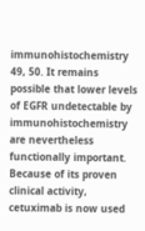immunohistochemistry 49, 50. It remains possible that lower levels of EGFR undetectable by immunohistochemistry are nevertheless functionally important. Because of its proven clinical activity, cetuximab is now used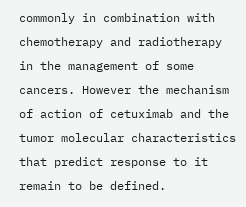commonly in combination with chemotherapy and radiotherapy in the management of some cancers. However the mechanism of action of cetuximab and the tumor molecular characteristics that predict response to it remain to be defined.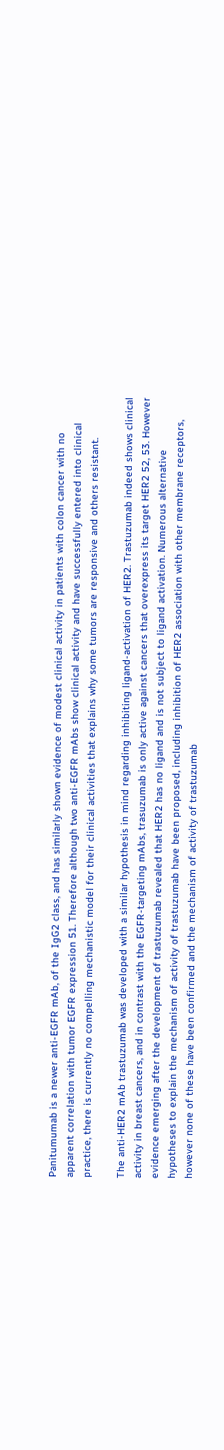Panitumumab is a newer anti-EGFR mAb, of the IgG2 class, and has similarly shown evidence of modest clinical activity in patients with colon cancer with no apparent correlation with tumor EGFR expression 51. Therefore although two anti-EGFR mAbs show clinical activity and have successfully entered into clinical practice, there is currently no compelling mechanistic model for their clinical activities that explains why some tumors are responsive and others resistant.

The anti-HER2 mAb trastuzumab was developed with a similar hypothesis in mind regarding inhibiting ligand-activation of HER2. Trastuzumab indeed shows clinical activity in breast cancers, and in contrast with the EGFR-targeting mAbs, trasuzumab is only active against cancers that overexpress its target HER2 52, 53. However evidence emerging after the development of trastuzumab revealed that HER2 has no ligand and is not subject to ligand activation. Numerous alternative hypotheses to explain the mechanism of activity of trastuzumab have been proposed, including inhibition of HER2 association with other membrane receptors, however none of these have been confirmed and the mechanism of activity of trastuzumab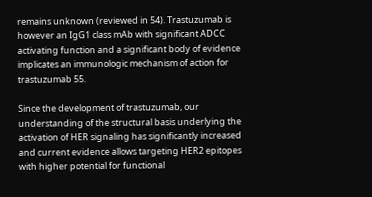remains unknown (reviewed in 54). Trastuzumab is however an IgG1 class mAb with significant ADCC activating function and a significant body of evidence implicates an immunologic mechanism of action for trastuzumab 55.

Since the development of trastuzumab, our understanding of the structural basis underlying the activation of HER signaling has significantly increased and current evidence allows targeting HER2 epitopes with higher potential for functional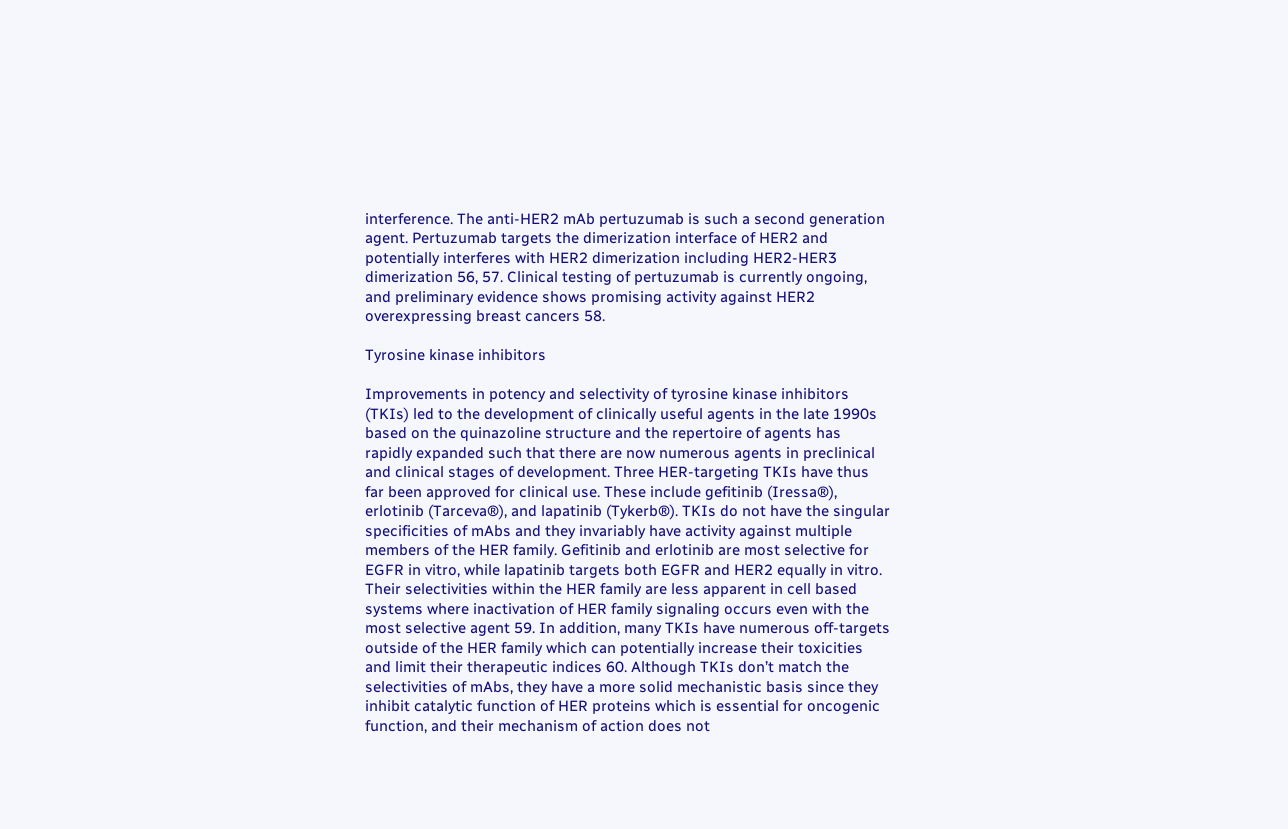interference. The anti-HER2 mAb pertuzumab is such a second generation agent. Pertuzumab targets the dimerization interface of HER2 and potentially interferes with HER2 dimerization including HER2-HER3 dimerization 56, 57. Clinical testing of pertuzumab is currently ongoing, and preliminary evidence shows promising activity against HER2 overexpressing breast cancers 58.

Tyrosine kinase inhibitors

Improvements in potency and selectivity of tyrosine kinase inhibitors (TKIs) led to the development of clinically useful agents in the late 1990s based on the quinazoline structure and the repertoire of agents has rapidly expanded such that there are now numerous agents in preclinical and clinical stages of development. Three HER-targeting TKIs have thus far been approved for clinical use. These include gefitinib (Iressa®), erlotinib (Tarceva®), and lapatinib (Tykerb®). TKIs do not have the singular specificities of mAbs and they invariably have activity against multiple members of the HER family. Gefitinib and erlotinib are most selective for EGFR in vitro, while lapatinib targets both EGFR and HER2 equally in vitro. Their selectivities within the HER family are less apparent in cell based systems where inactivation of HER family signaling occurs even with the most selective agent 59. In addition, many TKIs have numerous off-targets outside of the HER family which can potentially increase their toxicities and limit their therapeutic indices 60. Although TKIs don’t match the selectivities of mAbs, they have a more solid mechanistic basis since they inhibit catalytic function of HER proteins which is essential for oncogenic function, and their mechanism of action does not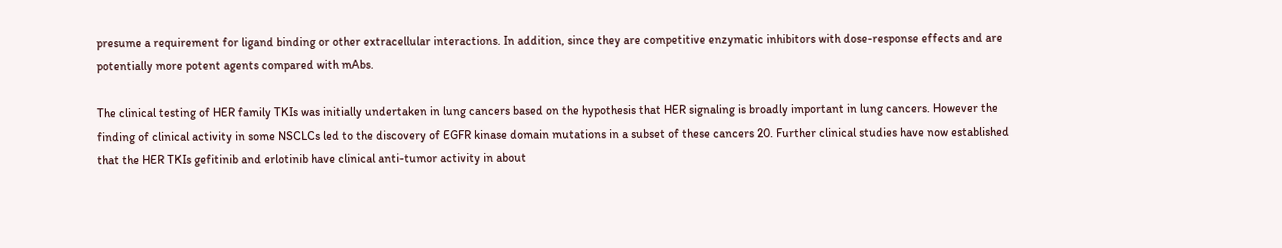presume a requirement for ligand binding or other extracellular interactions. In addition, since they are competitive enzymatic inhibitors with dose-response effects and are potentially more potent agents compared with mAbs.

The clinical testing of HER family TKIs was initially undertaken in lung cancers based on the hypothesis that HER signaling is broadly important in lung cancers. However the finding of clinical activity in some NSCLCs led to the discovery of EGFR kinase domain mutations in a subset of these cancers 20. Further clinical studies have now established that the HER TKIs gefitinib and erlotinib have clinical anti-tumor activity in about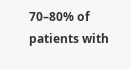70–80% of patients with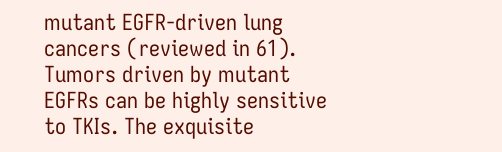mutant EGFR-driven lung cancers (reviewed in 61). Tumors driven by mutant EGFRs can be highly sensitive to TKIs. The exquisite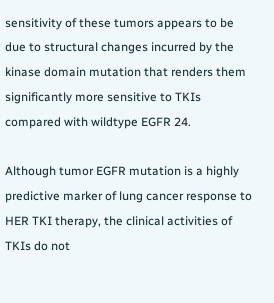sensitivity of these tumors appears to be due to structural changes incurred by the kinase domain mutation that renders them significantly more sensitive to TKIs compared with wildtype EGFR 24.

Although tumor EGFR mutation is a highly predictive marker of lung cancer response to HER TKI therapy, the clinical activities of TKIs do not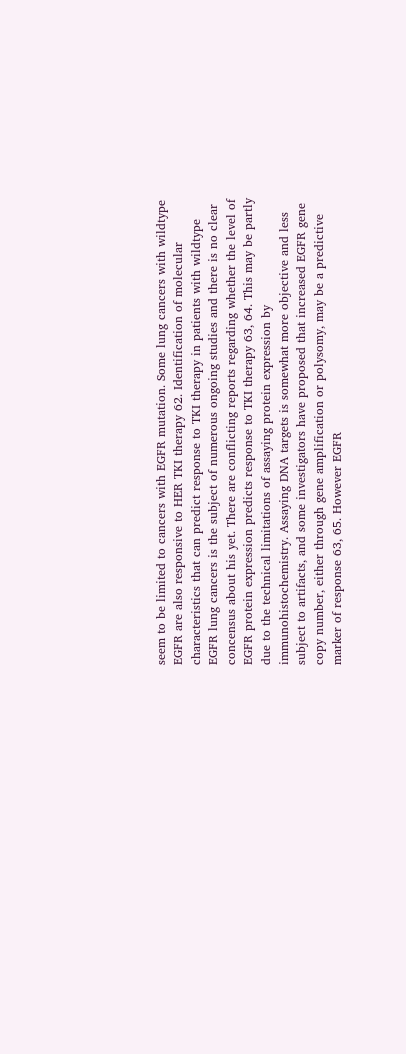seem to be limited to cancers with EGFR mutation. Some lung cancers with wildtype EGFR are also responsive to HER TKI therapy 62. Identification of molecular characteristics that can predict response to TKI therapy in patients with wildtype EGFR lung cancers is the subject of numerous ongoing studies and there is no clear concensus about his yet. There are conflicting reports regarding whether the level of EGFR protein expression predicts response to TKI therapy 63, 64. This may be partly due to the technical limitations of assaying protein expression by immunohistochemistry. Assaying DNA targets is somewhat more objective and less subject to artifacts, and some investigators have proposed that increased EGFR gene copy number, either through gene amplification or polysomy, may be a predictive marker of response 63, 65. However EGFR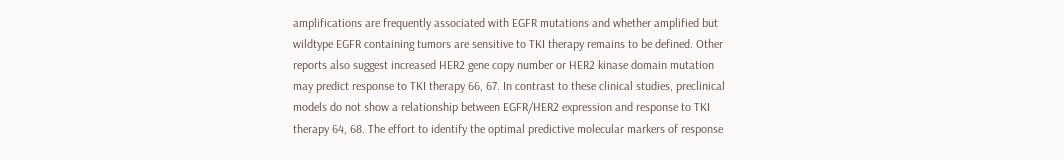amplifications are frequently associated with EGFR mutations and whether amplified but wildtype EGFR containing tumors are sensitive to TKI therapy remains to be defined. Other reports also suggest increased HER2 gene copy number or HER2 kinase domain mutation may predict response to TKI therapy 66, 67. In contrast to these clinical studies, preclinical models do not show a relationship between EGFR/HER2 expression and response to TKI therapy 64, 68. The effort to identify the optimal predictive molecular markers of response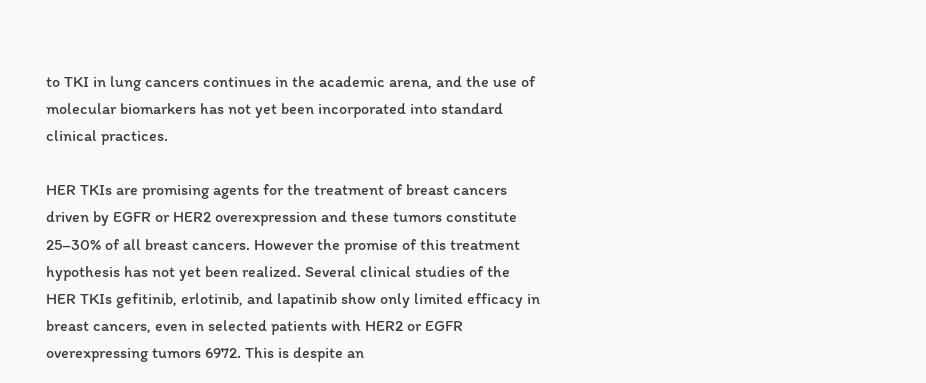to TKI in lung cancers continues in the academic arena, and the use of molecular biomarkers has not yet been incorporated into standard clinical practices.

HER TKIs are promising agents for the treatment of breast cancers driven by EGFR or HER2 overexpression and these tumors constitute 25–30% of all breast cancers. However the promise of this treatment hypothesis has not yet been realized. Several clinical studies of the HER TKIs gefitinib, erlotinib, and lapatinib show only limited efficacy in breast cancers, even in selected patients with HER2 or EGFR overexpressing tumors 6972. This is despite an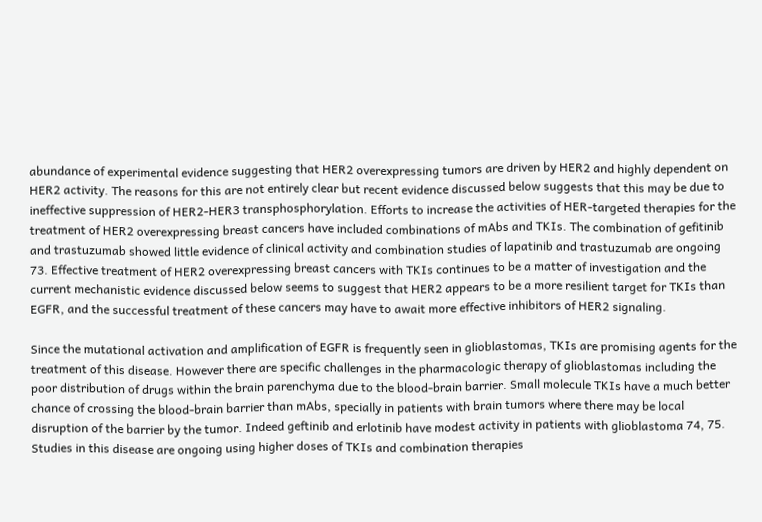abundance of experimental evidence suggesting that HER2 overexpressing tumors are driven by HER2 and highly dependent on HER2 activity. The reasons for this are not entirely clear but recent evidence discussed below suggests that this may be due to ineffective suppression of HER2-HER3 transphosphorylation. Efforts to increase the activities of HER-targeted therapies for the treatment of HER2 overexpressing breast cancers have included combinations of mAbs and TKIs. The combination of gefitinib and trastuzumab showed little evidence of clinical activity and combination studies of lapatinib and trastuzumab are ongoing 73. Effective treatment of HER2 overexpressing breast cancers with TKIs continues to be a matter of investigation and the current mechanistic evidence discussed below seems to suggest that HER2 appears to be a more resilient target for TKIs than EGFR, and the successful treatment of these cancers may have to await more effective inhibitors of HER2 signaling.

Since the mutational activation and amplification of EGFR is frequently seen in glioblastomas, TKIs are promising agents for the treatment of this disease. However there are specific challenges in the pharmacologic therapy of glioblastomas including the poor distribution of drugs within the brain parenchyma due to the blood-brain barrier. Small molecule TKIs have a much better chance of crossing the blood-brain barrier than mAbs, specially in patients with brain tumors where there may be local disruption of the barrier by the tumor. Indeed geftinib and erlotinib have modest activity in patients with glioblastoma 74, 75. Studies in this disease are ongoing using higher doses of TKIs and combination therapies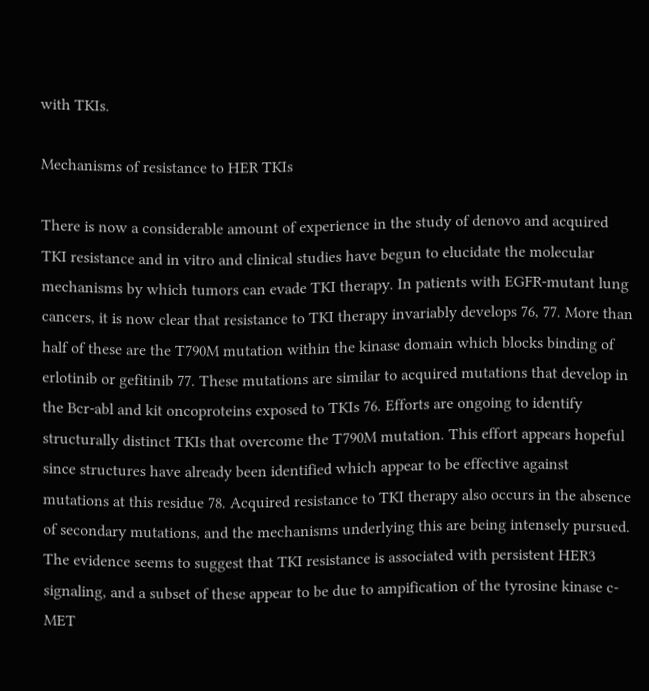with TKIs.

Mechanisms of resistance to HER TKIs

There is now a considerable amount of experience in the study of denovo and acquired TKI resistance and in vitro and clinical studies have begun to elucidate the molecular mechanisms by which tumors can evade TKI therapy. In patients with EGFR-mutant lung cancers, it is now clear that resistance to TKI therapy invariably develops 76, 77. More than half of these are the T790M mutation within the kinase domain which blocks binding of erlotinib or gefitinib 77. These mutations are similar to acquired mutations that develop in the Bcr-abl and kit oncoproteins exposed to TKIs 76. Efforts are ongoing to identify structurally distinct TKIs that overcome the T790M mutation. This effort appears hopeful since structures have already been identified which appear to be effective against mutations at this residue 78. Acquired resistance to TKI therapy also occurs in the absence of secondary mutations, and the mechanisms underlying this are being intensely pursued. The evidence seems to suggest that TKI resistance is associated with persistent HER3 signaling, and a subset of these appear to be due to ampification of the tyrosine kinase c-MET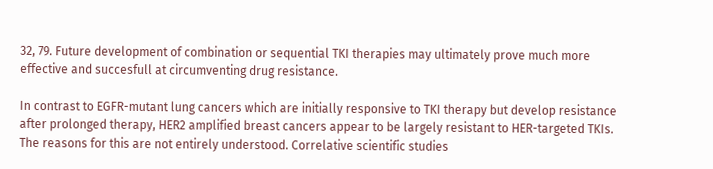32, 79. Future development of combination or sequential TKI therapies may ultimately prove much more effective and succesfull at circumventing drug resistance.

In contrast to EGFR-mutant lung cancers which are initially responsive to TKI therapy but develop resistance after prolonged therapy, HER2 amplified breast cancers appear to be largely resistant to HER-targeted TKIs. The reasons for this are not entirely understood. Correlative scientific studies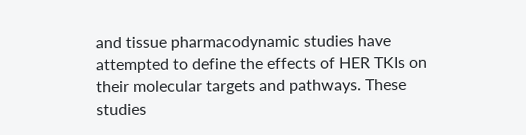and tissue pharmacodynamic studies have attempted to define the effects of HER TKIs on their molecular targets and pathways. These studies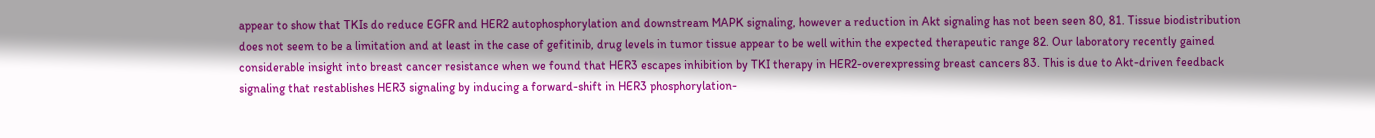appear to show that TKIs do reduce EGFR and HER2 autophosphorylation and downstream MAPK signaling, however a reduction in Akt signaling has not been seen 80, 81. Tissue biodistribution does not seem to be a limitation and at least in the case of gefitinib, drug levels in tumor tissue appear to be well within the expected therapeutic range 82. Our laboratory recently gained considerable insight into breast cancer resistance when we found that HER3 escapes inhibition by TKI therapy in HER2-overexpressing breast cancers 83. This is due to Akt-driven feedback signaling that restablishes HER3 signaling by inducing a forward-shift in HER3 phosphorylation-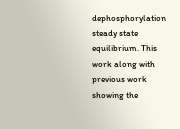dephosphorylation steady state equilibrium. This work along with previous work showing the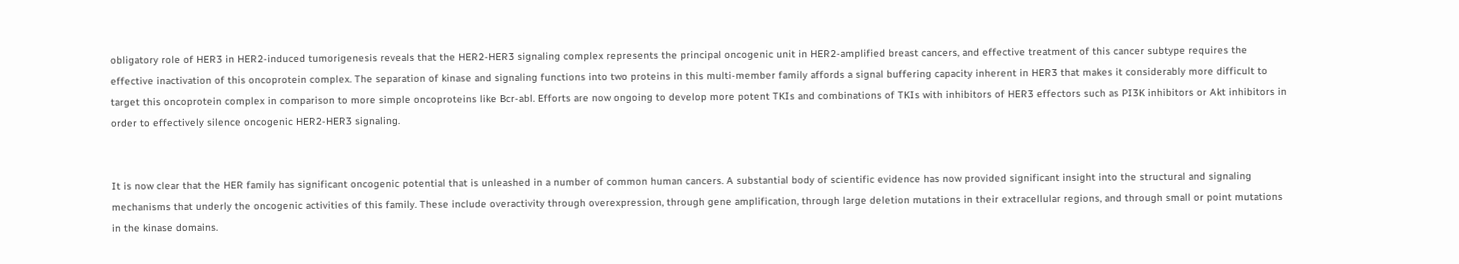obligatory role of HER3 in HER2-induced tumorigenesis reveals that the HER2-HER3 signaling complex represents the principal oncogenic unit in HER2-amplified breast cancers, and effective treatment of this cancer subtype requires the effective inactivation of this oncoprotein complex. The separation of kinase and signaling functions into two proteins in this multi-member family affords a signal buffering capacity inherent in HER3 that makes it considerably more difficult to target this oncoprotein complex in comparison to more simple oncoproteins like Bcr-abl. Efforts are now ongoing to develop more potent TKIs and combinations of TKIs with inhibitors of HER3 effectors such as PI3K inhibitors or Akt inhibitors in order to effectively silence oncogenic HER2-HER3 signaling.


It is now clear that the HER family has significant oncogenic potential that is unleashed in a number of common human cancers. A substantial body of scientific evidence has now provided significant insight into the structural and signaling mechanisms that underly the oncogenic activities of this family. These include overactivity through overexpression, through gene amplification, through large deletion mutations in their extracellular regions, and through small or point mutations in the kinase domains.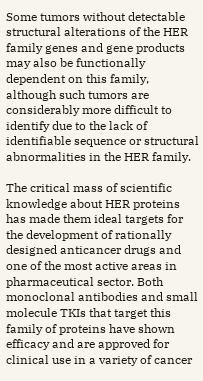Some tumors without detectable structural alterations of the HER family genes and gene products may also be functionally dependent on this family, although such tumors are considerably more difficult to identify due to the lack of identifiable sequence or structural abnormalities in the HER family.

The critical mass of scientific knowledge about HER proteins has made them ideal targets for the development of rationally designed anticancer drugs and one of the most active areas in pharmaceutical sector. Both monoclonal antibodies and small molecule TKIs that target this family of proteins have shown efficacy and are approved for clinical use in a variety of cancer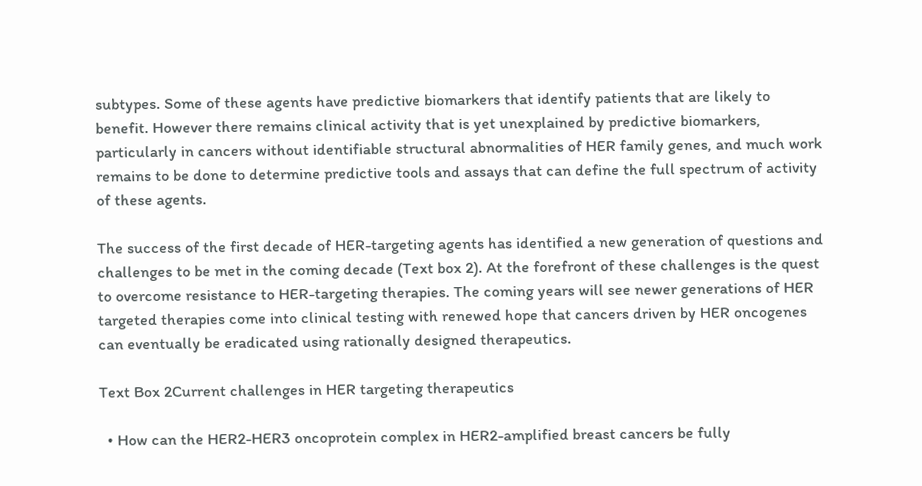subtypes. Some of these agents have predictive biomarkers that identify patients that are likely to benefit. However there remains clinical activity that is yet unexplained by predictive biomarkers, particularly in cancers without identifiable structural abnormalities of HER family genes, and much work remains to be done to determine predictive tools and assays that can define the full spectrum of activity of these agents.

The success of the first decade of HER-targeting agents has identified a new generation of questions and challenges to be met in the coming decade (Text box 2). At the forefront of these challenges is the quest to overcome resistance to HER-targeting therapies. The coming years will see newer generations of HER targeted therapies come into clinical testing with renewed hope that cancers driven by HER oncogenes can eventually be eradicated using rationally designed therapeutics.

Text Box 2Current challenges in HER targeting therapeutics

  • How can the HER2-HER3 oncoprotein complex in HER2-amplified breast cancers be fully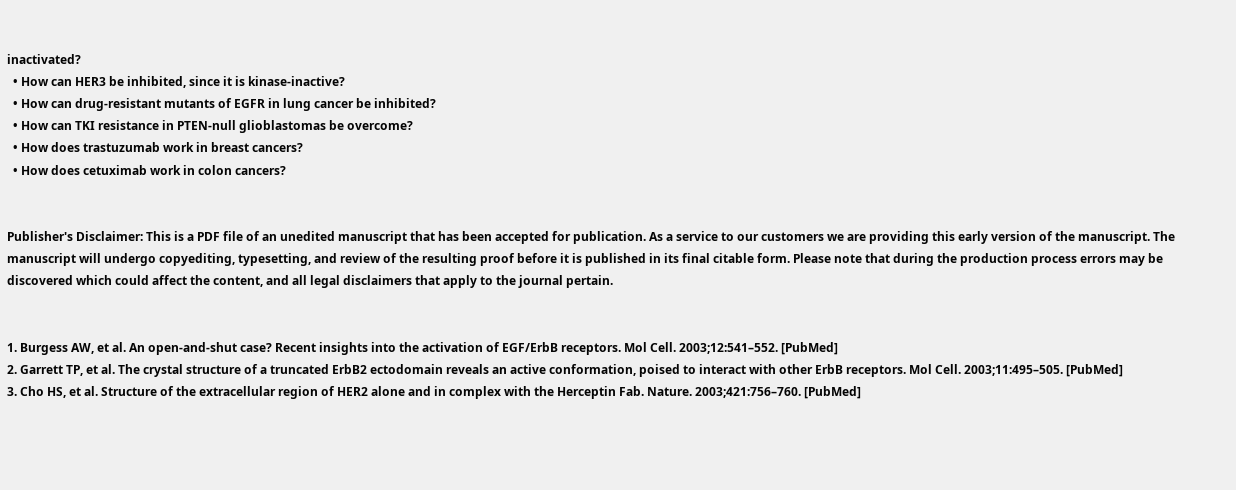inactivated?
  • How can HER3 be inhibited, since it is kinase-inactive?
  • How can drug-resistant mutants of EGFR in lung cancer be inhibited?
  • How can TKI resistance in PTEN-null glioblastomas be overcome?
  • How does trastuzumab work in breast cancers?
  • How does cetuximab work in colon cancers?


Publisher's Disclaimer: This is a PDF file of an unedited manuscript that has been accepted for publication. As a service to our customers we are providing this early version of the manuscript. The manuscript will undergo copyediting, typesetting, and review of the resulting proof before it is published in its final citable form. Please note that during the production process errors may be discovered which could affect the content, and all legal disclaimers that apply to the journal pertain.


1. Burgess AW, et al. An open-and-shut case? Recent insights into the activation of EGF/ErbB receptors. Mol Cell. 2003;12:541–552. [PubMed]
2. Garrett TP, et al. The crystal structure of a truncated ErbB2 ectodomain reveals an active conformation, poised to interact with other ErbB receptors. Mol Cell. 2003;11:495–505. [PubMed]
3. Cho HS, et al. Structure of the extracellular region of HER2 alone and in complex with the Herceptin Fab. Nature. 2003;421:756–760. [PubMed]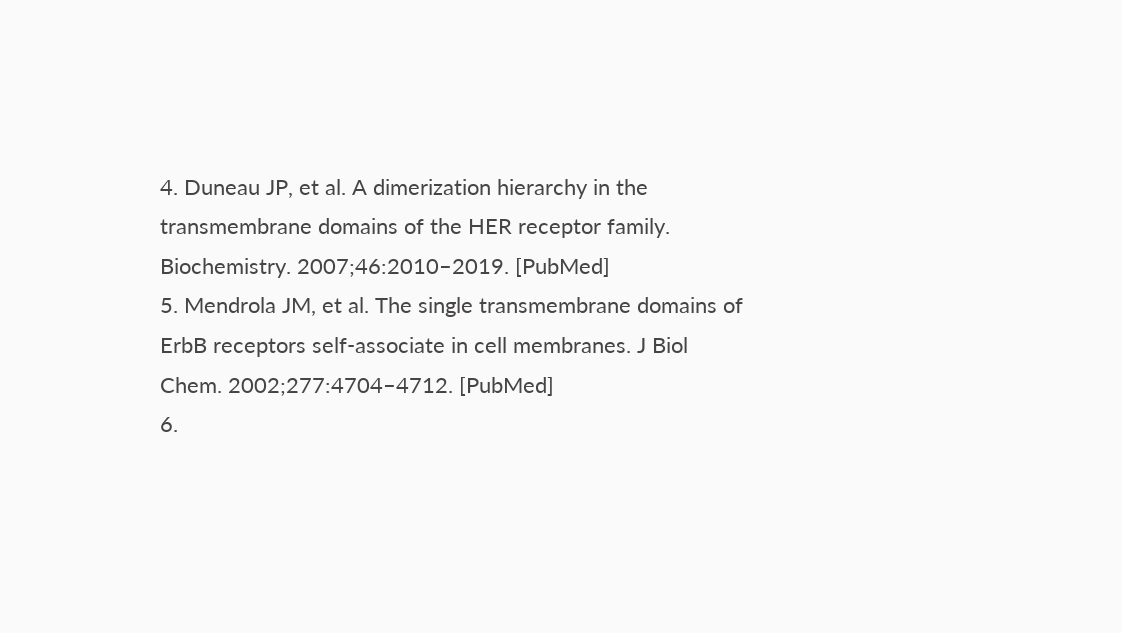4. Duneau JP, et al. A dimerization hierarchy in the transmembrane domains of the HER receptor family. Biochemistry. 2007;46:2010–2019. [PubMed]
5. Mendrola JM, et al. The single transmembrane domains of ErbB receptors self-associate in cell membranes. J Biol Chem. 2002;277:4704–4712. [PubMed]
6.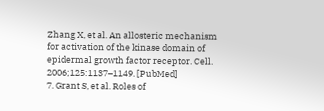Zhang X, et al. An allosteric mechanism for activation of the kinase domain of epidermal growth factor receptor. Cell. 2006;125:1137–1149. [PubMed]
7. Grant S, et al. Roles of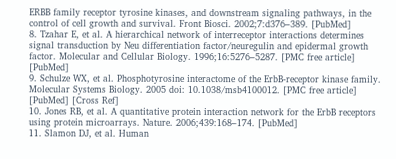ERBB family receptor tyrosine kinases, and downstream signaling pathways, in the control of cell growth and survival. Front Biosci. 2002;7:d376–389. [PubMed]
8. Tzahar E, et al. A hierarchical network of interreceptor interactions determines signal transduction by Neu differentiation factor/neuregulin and epidermal growth factor. Molecular and Cellular Biology. 1996;16:5276–5287. [PMC free article] [PubMed]
9. Schulze WX, et al. Phosphotyrosine interactome of the ErbB-receptor kinase family. Molecular Systems Biology. 2005 doi: 10.1038/msb4100012. [PMC free article] [PubMed] [Cross Ref]
10. Jones RB, et al. A quantitative protein interaction network for the ErbB receptors using protein microarrays. Nature. 2006;439:168–174. [PubMed]
11. Slamon DJ, et al. Human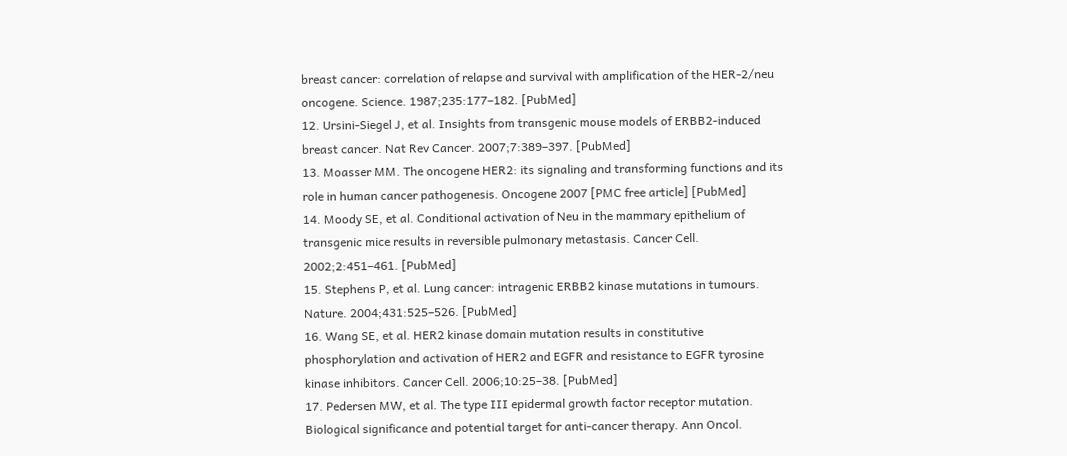breast cancer: correlation of relapse and survival with amplification of the HER-2/neu oncogene. Science. 1987;235:177–182. [PubMed]
12. Ursini-Siegel J, et al. Insights from transgenic mouse models of ERBB2-induced breast cancer. Nat Rev Cancer. 2007;7:389–397. [PubMed]
13. Moasser MM. The oncogene HER2: its signaling and transforming functions and its role in human cancer pathogenesis. Oncogene 2007 [PMC free article] [PubMed]
14. Moody SE, et al. Conditional activation of Neu in the mammary epithelium of transgenic mice results in reversible pulmonary metastasis. Cancer Cell. 2002;2:451–461. [PubMed]
15. Stephens P, et al. Lung cancer: intragenic ERBB2 kinase mutations in tumours. Nature. 2004;431:525–526. [PubMed]
16. Wang SE, et al. HER2 kinase domain mutation results in constitutive phosphorylation and activation of HER2 and EGFR and resistance to EGFR tyrosine kinase inhibitors. Cancer Cell. 2006;10:25–38. [PubMed]
17. Pedersen MW, et al. The type III epidermal growth factor receptor mutation. Biological significance and potential target for anti-cancer therapy. Ann Oncol.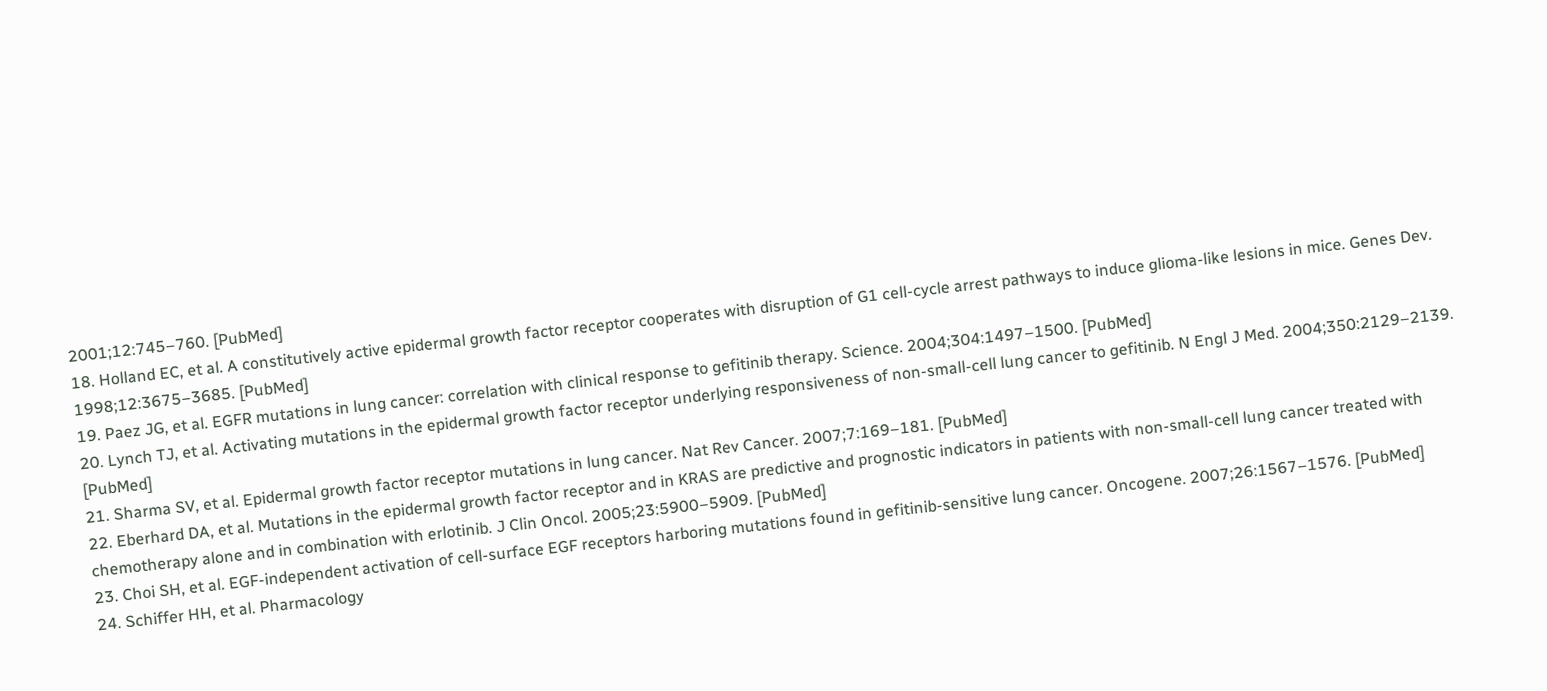2001;12:745–760. [PubMed]
18. Holland EC, et al. A constitutively active epidermal growth factor receptor cooperates with disruption of G1 cell-cycle arrest pathways to induce glioma-like lesions in mice. Genes Dev. 1998;12:3675–3685. [PubMed]
19. Paez JG, et al. EGFR mutations in lung cancer: correlation with clinical response to gefitinib therapy. Science. 2004;304:1497–1500. [PubMed]
20. Lynch TJ, et al. Activating mutations in the epidermal growth factor receptor underlying responsiveness of non-small-cell lung cancer to gefitinib. N Engl J Med. 2004;350:2129–2139. [PubMed]
21. Sharma SV, et al. Epidermal growth factor receptor mutations in lung cancer. Nat Rev Cancer. 2007;7:169–181. [PubMed]
22. Eberhard DA, et al. Mutations in the epidermal growth factor receptor and in KRAS are predictive and prognostic indicators in patients with non-small-cell lung cancer treated with chemotherapy alone and in combination with erlotinib. J Clin Oncol. 2005;23:5900–5909. [PubMed]
23. Choi SH, et al. EGF-independent activation of cell-surface EGF receptors harboring mutations found in gefitinib-sensitive lung cancer. Oncogene. 2007;26:1567–1576. [PubMed]
24. Schiffer HH, et al. Pharmacology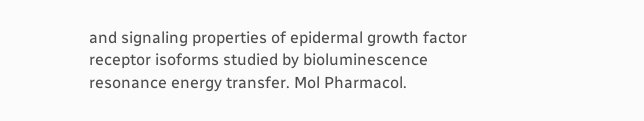and signaling properties of epidermal growth factor receptor isoforms studied by bioluminescence resonance energy transfer. Mol Pharmacol.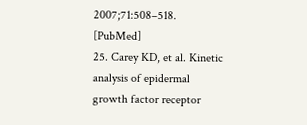2007;71:508–518. [PubMed]
25. Carey KD, et al. Kinetic analysis of epidermal growth factor receptor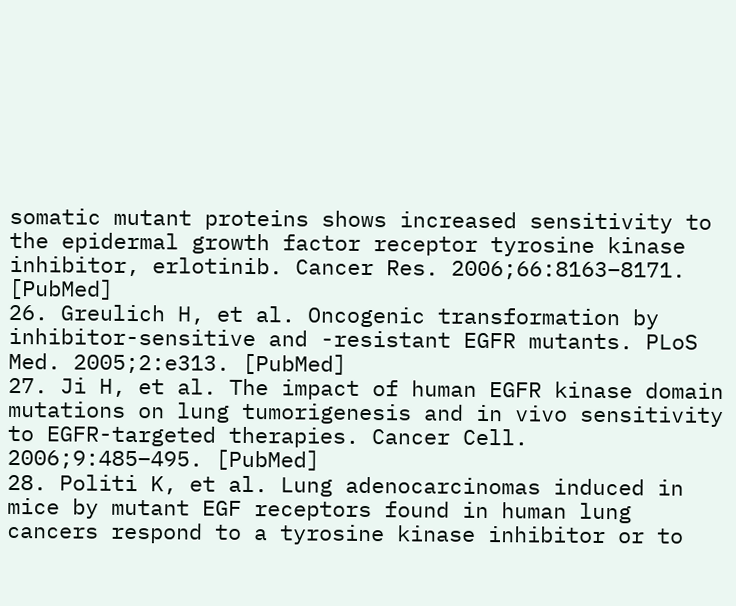somatic mutant proteins shows increased sensitivity to the epidermal growth factor receptor tyrosine kinase inhibitor, erlotinib. Cancer Res. 2006;66:8163–8171. [PubMed]
26. Greulich H, et al. Oncogenic transformation by inhibitor-sensitive and -resistant EGFR mutants. PLoS Med. 2005;2:e313. [PubMed]
27. Ji H, et al. The impact of human EGFR kinase domain mutations on lung tumorigenesis and in vivo sensitivity to EGFR-targeted therapies. Cancer Cell. 2006;9:485–495. [PubMed]
28. Politi K, et al. Lung adenocarcinomas induced in mice by mutant EGF receptors found in human lung cancers respond to a tyrosine kinase inhibitor or to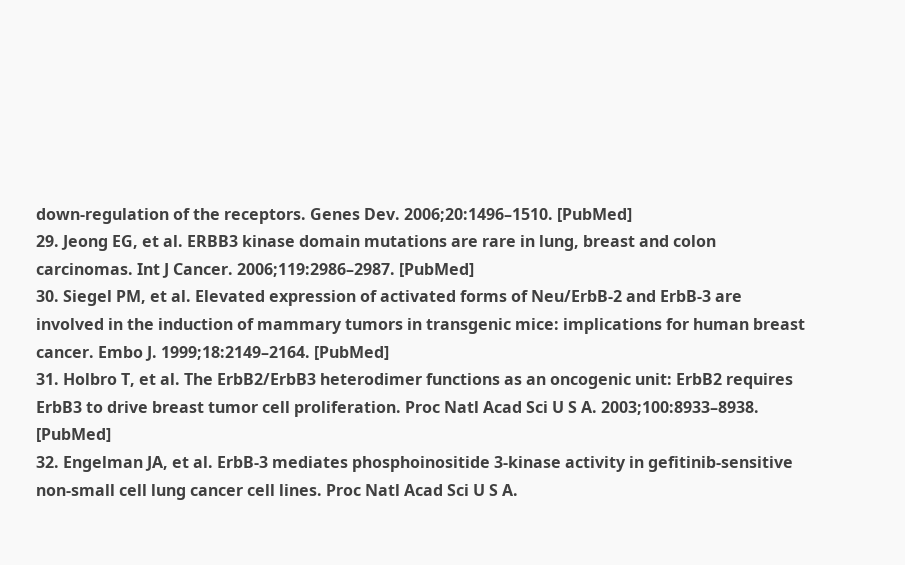down-regulation of the receptors. Genes Dev. 2006;20:1496–1510. [PubMed]
29. Jeong EG, et al. ERBB3 kinase domain mutations are rare in lung, breast and colon carcinomas. Int J Cancer. 2006;119:2986–2987. [PubMed]
30. Siegel PM, et al. Elevated expression of activated forms of Neu/ErbB-2 and ErbB-3 are involved in the induction of mammary tumors in transgenic mice: implications for human breast cancer. Embo J. 1999;18:2149–2164. [PubMed]
31. Holbro T, et al. The ErbB2/ErbB3 heterodimer functions as an oncogenic unit: ErbB2 requires ErbB3 to drive breast tumor cell proliferation. Proc Natl Acad Sci U S A. 2003;100:8933–8938. [PubMed]
32. Engelman JA, et al. ErbB-3 mediates phosphoinositide 3-kinase activity in gefitinib-sensitive non-small cell lung cancer cell lines. Proc Natl Acad Sci U S A.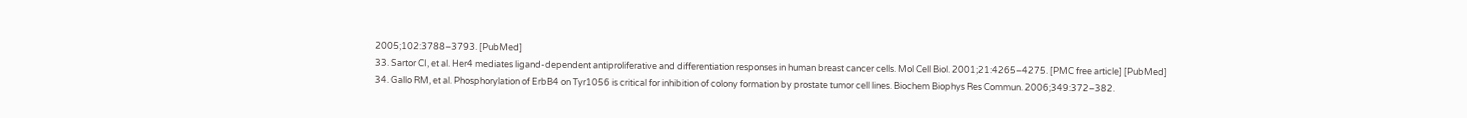2005;102:3788–3793. [PubMed]
33. Sartor CI, et al. Her4 mediates ligand-dependent antiproliferative and differentiation responses in human breast cancer cells. Mol Cell Biol. 2001;21:4265–4275. [PMC free article] [PubMed]
34. Gallo RM, et al. Phosphorylation of ErbB4 on Tyr1056 is critical for inhibition of colony formation by prostate tumor cell lines. Biochem Biophys Res Commun. 2006;349:372–382.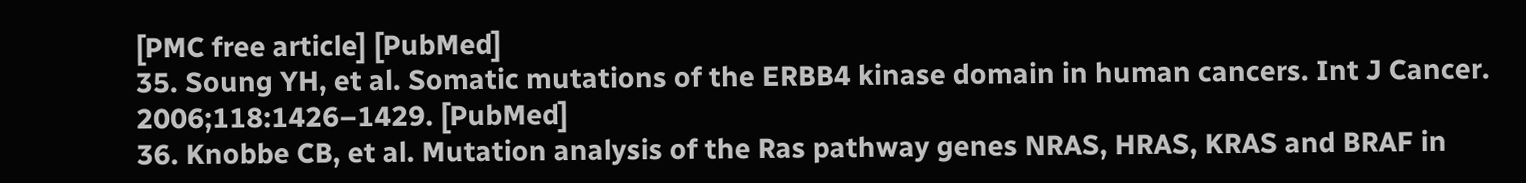[PMC free article] [PubMed]
35. Soung YH, et al. Somatic mutations of the ERBB4 kinase domain in human cancers. Int J Cancer. 2006;118:1426–1429. [PubMed]
36. Knobbe CB, et al. Mutation analysis of the Ras pathway genes NRAS, HRAS, KRAS and BRAF in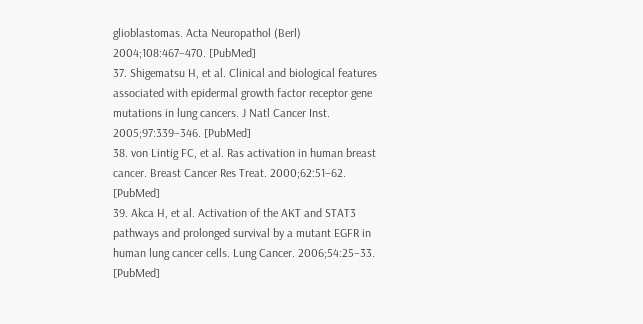glioblastomas. Acta Neuropathol (Berl) 2004;108:467–470. [PubMed]
37. Shigematsu H, et al. Clinical and biological features associated with epidermal growth factor receptor gene mutations in lung cancers. J Natl Cancer Inst. 2005;97:339–346. [PubMed]
38. von Lintig FC, et al. Ras activation in human breast cancer. Breast Cancer Res Treat. 2000;62:51–62. [PubMed]
39. Akca H, et al. Activation of the AKT and STAT3 pathways and prolonged survival by a mutant EGFR in human lung cancer cells. Lung Cancer. 2006;54:25–33. [PubMed]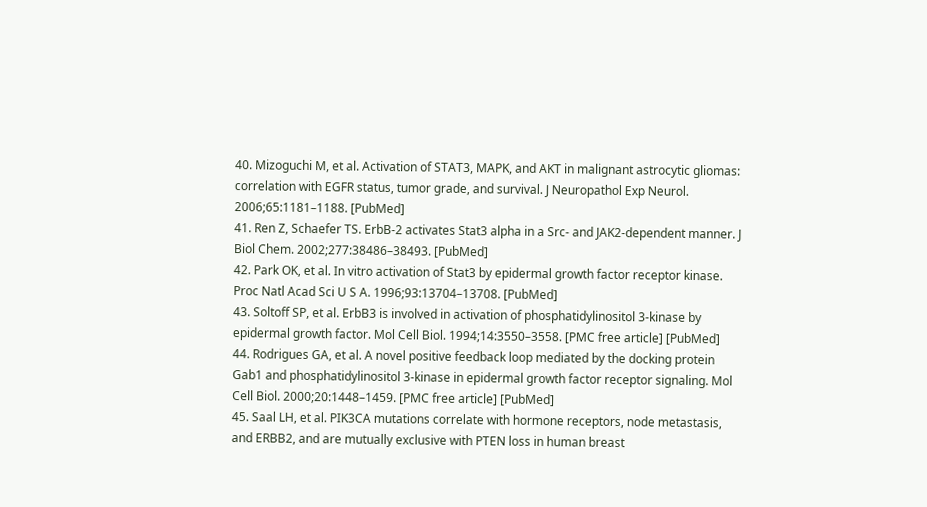40. Mizoguchi M, et al. Activation of STAT3, MAPK, and AKT in malignant astrocytic gliomas: correlation with EGFR status, tumor grade, and survival. J Neuropathol Exp Neurol. 2006;65:1181–1188. [PubMed]
41. Ren Z, Schaefer TS. ErbB-2 activates Stat3 alpha in a Src- and JAK2-dependent manner. J Biol Chem. 2002;277:38486–38493. [PubMed]
42. Park OK, et al. In vitro activation of Stat3 by epidermal growth factor receptor kinase. Proc Natl Acad Sci U S A. 1996;93:13704–13708. [PubMed]
43. Soltoff SP, et al. ErbB3 is involved in activation of phosphatidylinositol 3-kinase by epidermal growth factor. Mol Cell Biol. 1994;14:3550–3558. [PMC free article] [PubMed]
44. Rodrigues GA, et al. A novel positive feedback loop mediated by the docking protein Gab1 and phosphatidylinositol 3-kinase in epidermal growth factor receptor signaling. Mol Cell Biol. 2000;20:1448–1459. [PMC free article] [PubMed]
45. Saal LH, et al. PIK3CA mutations correlate with hormone receptors, node metastasis, and ERBB2, and are mutually exclusive with PTEN loss in human breast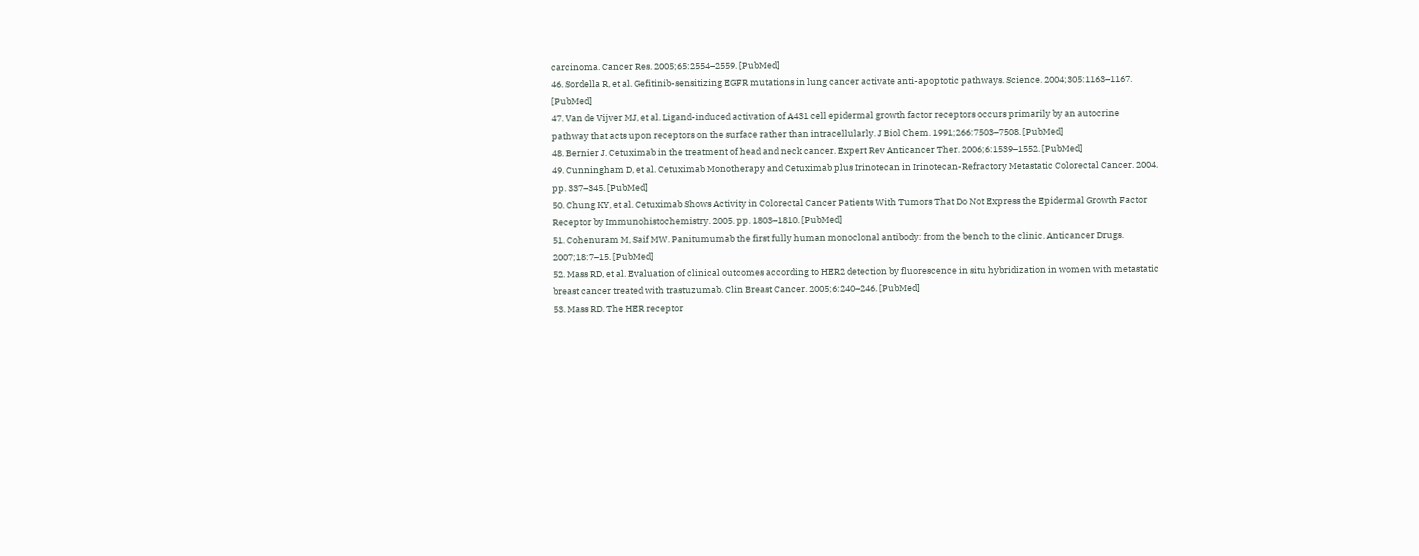carcinoma. Cancer Res. 2005;65:2554–2559. [PubMed]
46. Sordella R, et al. Gefitinib-sensitizing EGFR mutations in lung cancer activate anti-apoptotic pathways. Science. 2004;305:1163–1167. [PubMed]
47. Van de Vijver MJ, et al. Ligand-induced activation of A431 cell epidermal growth factor receptors occurs primarily by an autocrine pathway that acts upon receptors on the surface rather than intracellularly. J Biol Chem. 1991;266:7503–7508. [PubMed]
48. Bernier J. Cetuximab in the treatment of head and neck cancer. Expert Rev Anticancer Ther. 2006;6:1539–1552. [PubMed]
49. Cunningham D, et al. Cetuximab Monotherapy and Cetuximab plus Irinotecan in Irinotecan-Refractory Metastatic Colorectal Cancer. 2004. pp. 337–345. [PubMed]
50. Chung KY, et al. Cetuximab Shows Activity in Colorectal Cancer Patients With Tumors That Do Not Express the Epidermal Growth Factor Receptor by Immunohistochemistry. 2005. pp. 1803–1810. [PubMed]
51. Cohenuram M, Saif MW. Panitumumab the first fully human monoclonal antibody: from the bench to the clinic. Anticancer Drugs. 2007;18:7–15. [PubMed]
52. Mass RD, et al. Evaluation of clinical outcomes according to HER2 detection by fluorescence in situ hybridization in women with metastatic breast cancer treated with trastuzumab. Clin Breast Cancer. 2005;6:240–246. [PubMed]
53. Mass RD. The HER receptor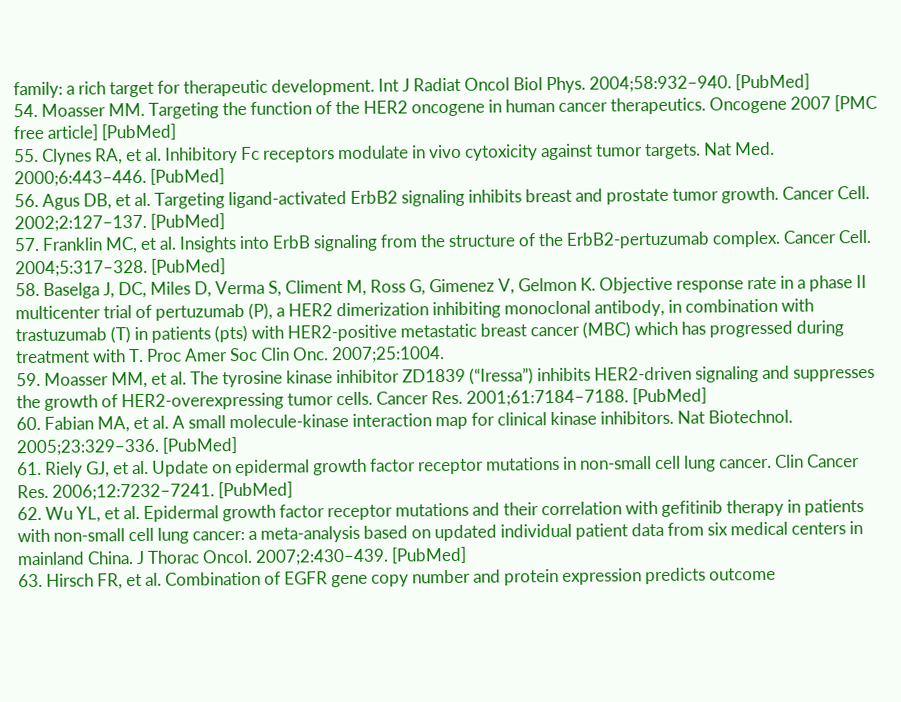family: a rich target for therapeutic development. Int J Radiat Oncol Biol Phys. 2004;58:932–940. [PubMed]
54. Moasser MM. Targeting the function of the HER2 oncogene in human cancer therapeutics. Oncogene 2007 [PMC free article] [PubMed]
55. Clynes RA, et al. Inhibitory Fc receptors modulate in vivo cytoxicity against tumor targets. Nat Med. 2000;6:443–446. [PubMed]
56. Agus DB, et al. Targeting ligand-activated ErbB2 signaling inhibits breast and prostate tumor growth. Cancer Cell. 2002;2:127–137. [PubMed]
57. Franklin MC, et al. Insights into ErbB signaling from the structure of the ErbB2-pertuzumab complex. Cancer Cell. 2004;5:317–328. [PubMed]
58. Baselga J, DC, Miles D, Verma S, Climent M, Ross G, Gimenez V, Gelmon K. Objective response rate in a phase II multicenter trial of pertuzumab (P), a HER2 dimerization inhibiting monoclonal antibody, in combination with trastuzumab (T) in patients (pts) with HER2-positive metastatic breast cancer (MBC) which has progressed during treatment with T. Proc Amer Soc Clin Onc. 2007;25:1004.
59. Moasser MM, et al. The tyrosine kinase inhibitor ZD1839 (“Iressa”) inhibits HER2-driven signaling and suppresses the growth of HER2-overexpressing tumor cells. Cancer Res. 2001;61:7184–7188. [PubMed]
60. Fabian MA, et al. A small molecule-kinase interaction map for clinical kinase inhibitors. Nat Biotechnol. 2005;23:329–336. [PubMed]
61. Riely GJ, et al. Update on epidermal growth factor receptor mutations in non-small cell lung cancer. Clin Cancer Res. 2006;12:7232–7241. [PubMed]
62. Wu YL, et al. Epidermal growth factor receptor mutations and their correlation with gefitinib therapy in patients with non-small cell lung cancer: a meta-analysis based on updated individual patient data from six medical centers in mainland China. J Thorac Oncol. 2007;2:430–439. [PubMed]
63. Hirsch FR, et al. Combination of EGFR gene copy number and protein expression predicts outcome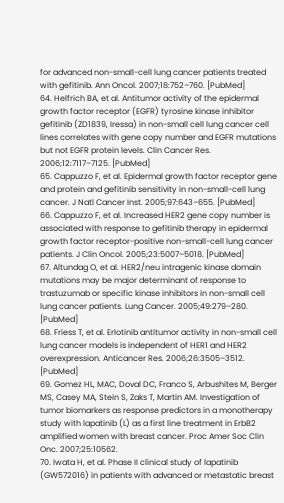for advanced non-small-cell lung cancer patients treated with gefitinib. Ann Oncol. 2007;18:752–760. [PubMed]
64. Helfrich BA, et al. Antitumor activity of the epidermal growth factor receptor (EGFR) tyrosine kinase inhibitor gefitinib (ZD1839, Iressa) in non-small cell lung cancer cell lines correlates with gene copy number and EGFR mutations but not EGFR protein levels. Clin Cancer Res. 2006;12:7117–7125. [PubMed]
65. Cappuzzo F, et al. Epidermal growth factor receptor gene and protein and gefitinib sensitivity in non-small-cell lung cancer. J Natl Cancer Inst. 2005;97:643–655. [PubMed]
66. Cappuzzo F, et al. Increased HER2 gene copy number is associated with response to gefitinib therapy in epidermal growth factor receptor-positive non-small-cell lung cancer patients. J Clin Oncol. 2005;23:5007–5018. [PubMed]
67. Altundag O, et al. HER2/neu intragenic kinase domain mutations may be major determinant of response to trastuzumab or specific kinase inhibitors in non-small cell lung cancer patients. Lung Cancer. 2005;49:279–280. [PubMed]
68. Friess T, et al. Erlotinib antitumor activity in non-small cell lung cancer models is independent of HER1 and HER2 overexpression. Anticancer Res. 2006;26:3505–3512. [PubMed]
69. Gomez HL, MAC, Doval DC, Franco S, Arbushites M, Berger MS, Casey MA, Stein S, Zaks T, Martin AM. Investigation of tumor biomarkers as response predictors in a monotherapy study with lapatinib (L) as a first line treatment in ErbB2 amplified women with breast cancer. Proc Amer Soc Clin Onc. 2007;25:10562.
70. Iwata H, et al. Phase II clinical study of lapatinib (GW572016) in patients with advanced or metastatic breast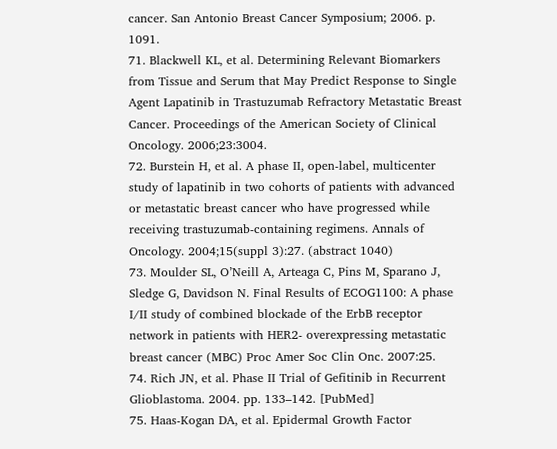cancer. San Antonio Breast Cancer Symposium; 2006. p. 1091.
71. Blackwell KL, et al. Determining Relevant Biomarkers from Tissue and Serum that May Predict Response to Single Agent Lapatinib in Trastuzumab Refractory Metastatic Breast Cancer. Proceedings of the American Society of Clinical Oncology. 2006;23:3004.
72. Burstein H, et al. A phase II, open-label, multicenter study of lapatinib in two cohorts of patients with advanced or metastatic breast cancer who have progressed while receiving trastuzumab-containing regimens. Annals of Oncology. 2004;15(suppl 3):27. (abstract 1040)
73. Moulder SL, O’Neill A, Arteaga C, Pins M, Sparano J, Sledge G, Davidson N. Final Results of ECOG1100: A phase I/II study of combined blockade of the ErbB receptor network in patients with HER2- overexpressing metastatic breast cancer (MBC) Proc Amer Soc Clin Onc. 2007:25.
74. Rich JN, et al. Phase II Trial of Gefitinib in Recurrent Glioblastoma. 2004. pp. 133–142. [PubMed]
75. Haas-Kogan DA, et al. Epidermal Growth Factor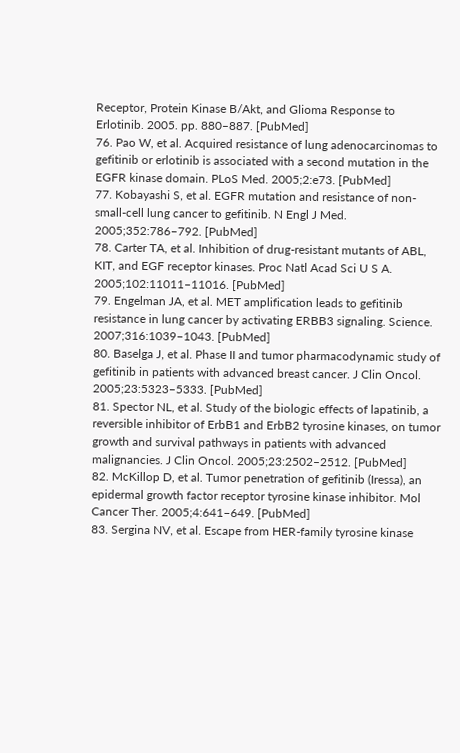Receptor, Protein Kinase B/Akt, and Glioma Response to Erlotinib. 2005. pp. 880–887. [PubMed]
76. Pao W, et al. Acquired resistance of lung adenocarcinomas to gefitinib or erlotinib is associated with a second mutation in the EGFR kinase domain. PLoS Med. 2005;2:e73. [PubMed]
77. Kobayashi S, et al. EGFR mutation and resistance of non-small-cell lung cancer to gefitinib. N Engl J Med. 2005;352:786–792. [PubMed]
78. Carter TA, et al. Inhibition of drug-resistant mutants of ABL, KIT, and EGF receptor kinases. Proc Natl Acad Sci U S A. 2005;102:11011–11016. [PubMed]
79. Engelman JA, et al. MET amplification leads to gefitinib resistance in lung cancer by activating ERBB3 signaling. Science. 2007;316:1039–1043. [PubMed]
80. Baselga J, et al. Phase II and tumor pharmacodynamic study of gefitinib in patients with advanced breast cancer. J Clin Oncol. 2005;23:5323–5333. [PubMed]
81. Spector NL, et al. Study of the biologic effects of lapatinib, a reversible inhibitor of ErbB1 and ErbB2 tyrosine kinases, on tumor growth and survival pathways in patients with advanced malignancies. J Clin Oncol. 2005;23:2502–2512. [PubMed]
82. McKillop D, et al. Tumor penetration of gefitinib (Iressa), an epidermal growth factor receptor tyrosine kinase inhibitor. Mol Cancer Ther. 2005;4:641–649. [PubMed]
83. Sergina NV, et al. Escape from HER-family tyrosine kinase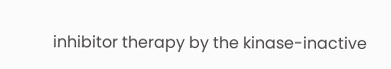inhibitor therapy by the kinase-inactive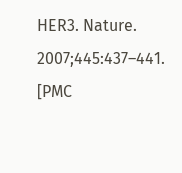HER3. Nature. 2007;445:437–441. [PMC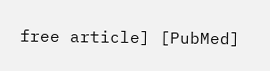free article] [PubMed]